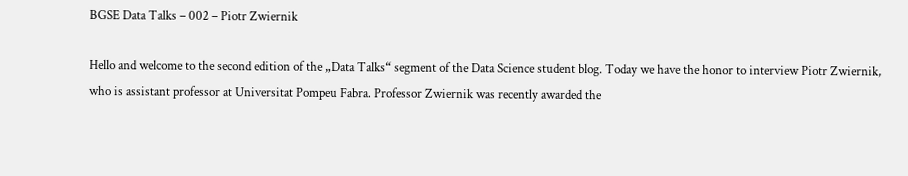BGSE Data Talks – 002 – Piotr Zwiernik

Hello and welcome to the second edition of the „Data Talks“ segment of the Data Science student blog. Today we have the honor to interview Piotr Zwiernik, who is assistant professor at Universitat Pompeu Fabra. Professor Zwiernik was recently awarded the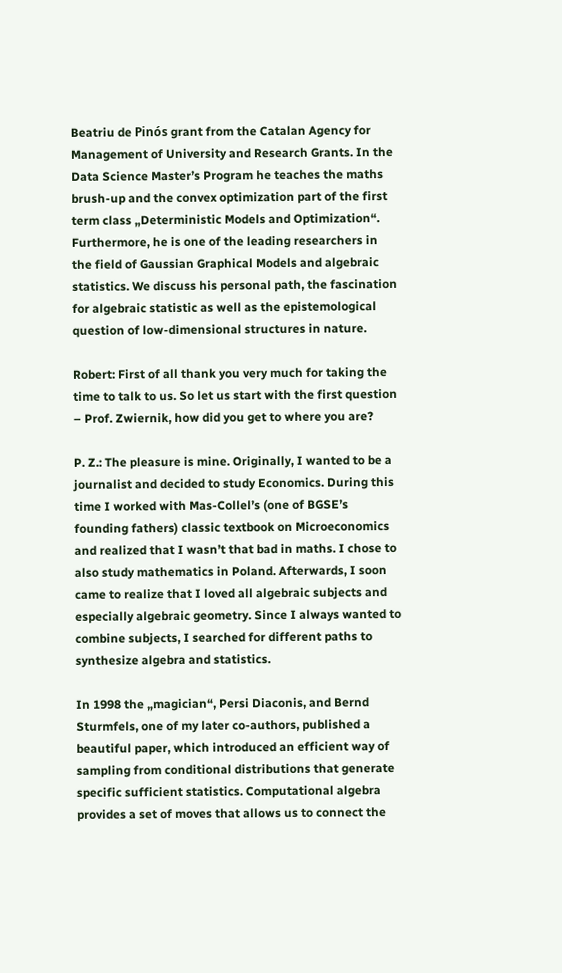Beatriu de Pinós grant from the Catalan Agency for Management of University and Research Grants. In the Data Science Master’s Program he teaches the maths brush-up and the convex optimization part of the first term class „Deterministic Models and Optimization“. Furthermore, he is one of the leading researchers in the field of Gaussian Graphical Models and algebraic statistics. We discuss his personal path, the fascination for algebraic statistic as well as the epistemological question of low-dimensional structures in nature.

Robert: First of all thank you very much for taking the time to talk to us. So let us start with the first question – Prof. Zwiernik, how did you get to where you are?

P. Z.: The pleasure is mine. Originally, I wanted to be a journalist and decided to study Economics. During this time I worked with Mas-Collel’s (one of BGSE’s founding fathers) classic textbook on Microeconomics and realized that I wasn’t that bad in maths. I chose to also study mathematics in Poland. Afterwards, I soon came to realize that I loved all algebraic subjects and especially algebraic geometry. Since I always wanted to combine subjects, I searched for different paths to synthesize algebra and statistics.

In 1998 the „magician“, Persi Diaconis, and Bernd Sturmfels, one of my later co-authors, published a beautiful paper, which introduced an efficient way of sampling from conditional distributions that generate specific sufficient statistics. Computational algebra provides a set of moves that allows us to connect the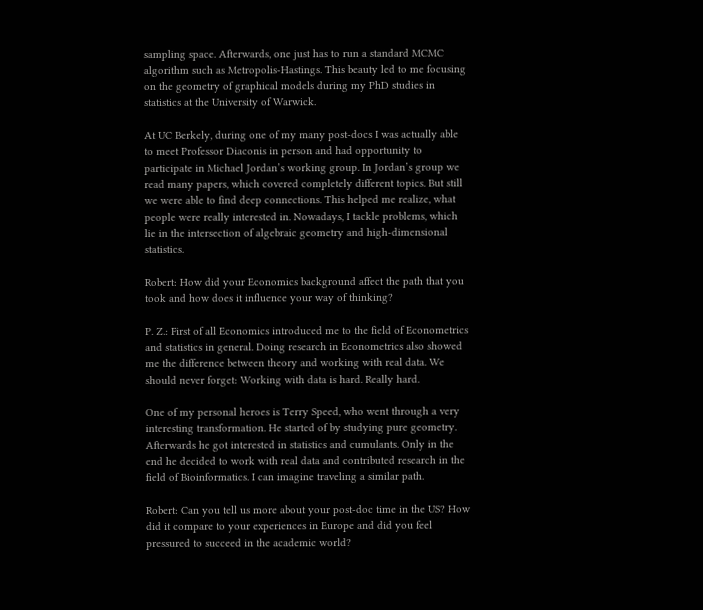sampling space. Afterwards, one just has to run a standard MCMC algorithm such as Metropolis-Hastings. This beauty led to me focusing on the geometry of graphical models during my PhD studies in statistics at the University of Warwick.

At UC Berkely, during one of my many post-docs I was actually able to meet Professor Diaconis in person and had opportunity to participate in Michael Jordan’s working group. In Jordan’s group we read many papers, which covered completely different topics. But still we were able to find deep connections. This helped me realize, what people were really interested in. Nowadays, I tackle problems, which lie in the intersection of algebraic geometry and high-dimensional statistics.

Robert: How did your Economics background affect the path that you took and how does it influence your way of thinking?

P. Z.: First of all Economics introduced me to the field of Econometrics and statistics in general. Doing research in Econometrics also showed me the difference between theory and working with real data. We should never forget: Working with data is hard. Really hard.

One of my personal heroes is Terry Speed, who went through a very interesting transformation. He started of by studying pure geometry. Afterwards he got interested in statistics and cumulants. Only in the end he decided to work with real data and contributed research in the field of Bioinformatics. I can imagine traveling a similar path.

Robert: Can you tell us more about your post-doc time in the US? How did it compare to your experiences in Europe and did you feel pressured to succeed in the academic world?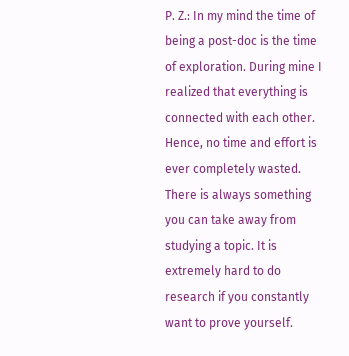P. Z.: In my mind the time of being a post-doc is the time of exploration. During mine I realized that everything is connected with each other. Hence, no time and effort is ever completely wasted. There is always something you can take away from studying a topic. It is extremely hard to do research if you constantly want to prove yourself.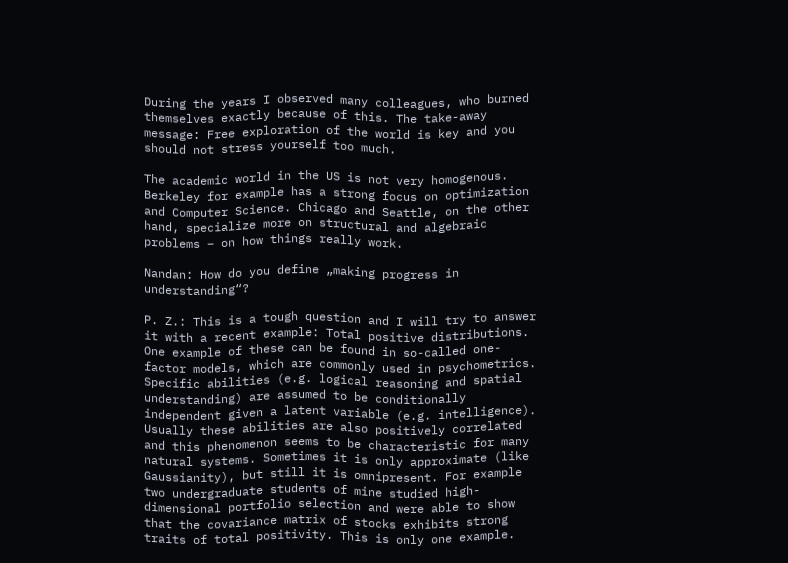During the years I observed many colleagues, who burned themselves exactly because of this. The take-away message: Free exploration of the world is key and you should not stress yourself too much.

The academic world in the US is not very homogenous. Berkeley for example has a strong focus on optimization and Computer Science. Chicago and Seattle, on the other hand, specialize more on structural and algebraic problems – on how things really work.

Nandan: How do you define „making progress in understanding“?

P. Z.: This is a tough question and I will try to answer it with a recent example: Total positive distributions. One example of these can be found in so-called one-factor models, which are commonly used in psychometrics. Specific abilities (e.g. logical reasoning and spatial understanding) are assumed to be conditionally independent given a latent variable (e.g. intelligence). Usually these abilities are also positively correlated and this phenomenon seems to be characteristic for many natural systems. Sometimes it is only approximate (like Gaussianity), but still it is omnipresent. For example two undergraduate students of mine studied high-dimensional portfolio selection and were able to show that the covariance matrix of stocks exhibits strong traits of total positivity. This is only one example.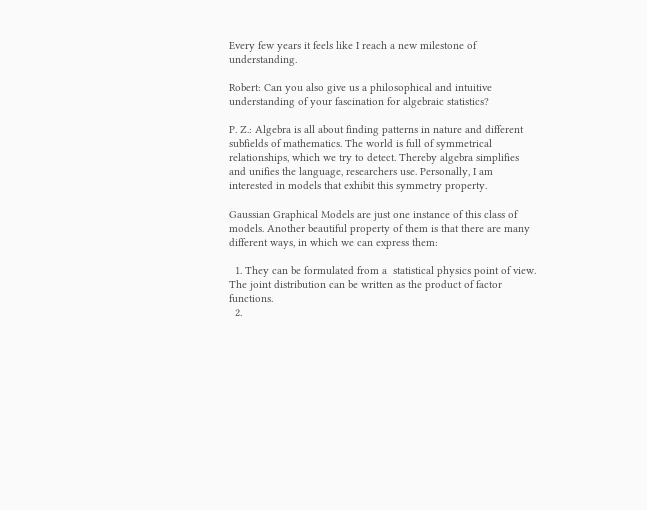Every few years it feels like I reach a new milestone of understanding.

Robert: Can you also give us a philosophical and intuitive understanding of your fascination for algebraic statistics?

P. Z.: Algebra is all about finding patterns in nature and different subfields of mathematics. The world is full of symmetrical relationships, which we try to detect. Thereby algebra simplifies and unifies the language, researchers use. Personally, I am interested in models that exhibit this symmetry property.

Gaussian Graphical Models are just one instance of this class of models. Another beautiful property of them is that there are many different ways, in which we can express them:

  1. They can be formulated from a  statistical physics point of view. The joint distribution can be written as the product of factor functions.
  2.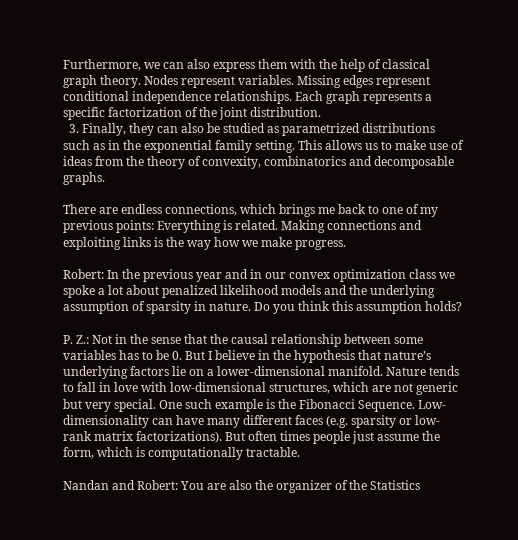Furthermore, we can also express them with the help of classical graph theory. Nodes represent variables. Missing edges represent conditional independence relationships. Each graph represents a specific factorization of the joint distribution.
  3. Finally, they can also be studied as parametrized distributions such as in the exponential family setting. This allows us to make use of ideas from the theory of convexity, combinatorics and decomposable graphs.

There are endless connections, which brings me back to one of my previous points: Everything is related. Making connections and exploiting links is the way how we make progress.

Robert: In the previous year and in our convex optimization class we spoke a lot about penalized likelihood models and the underlying assumption of sparsity in nature. Do you think this assumption holds?

P. Z.: Not in the sense that the causal relationship between some variables has to be 0. But I believe in the hypothesis that nature’s underlying factors lie on a lower-dimensional manifold. Nature tends to fall in love with low-dimensional structures, which are not generic but very special. One such example is the Fibonacci Sequence. Low-dimensionality can have many different faces (e.g. sparsity or low-rank matrix factorizations). But often times people just assume the form, which is computationally tractable.

Nandan and Robert: You are also the organizer of the Statistics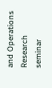and Operations Research seminar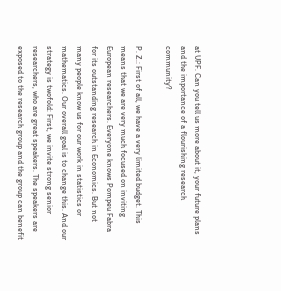at UPF. Can you tell us more about it, your future plans and the importance of a flourishing research community?

P. Z.: First of all, we have a very limited budget. This means that we are very much focused on inviting European researchers. Everyone knows Pompeu Fabra for its outstanding research in Economics. But not many people know us for our work in statistics or mathematics. Our overall goal is to change this. And our strategy is twofold: First, we invite strong senior researchers, who are great speakers. The speakers are exposed to the research group and the group can benefit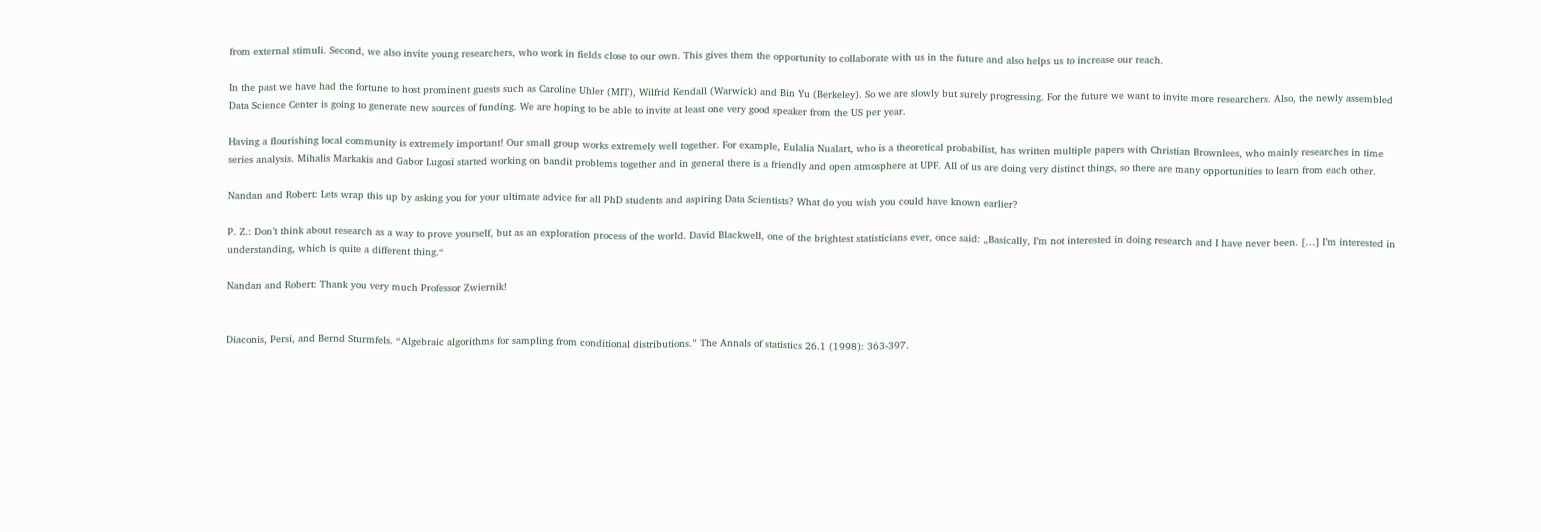from external stimuli. Second, we also invite young researchers, who work in fields close to our own. This gives them the opportunity to collaborate with us in the future and also helps us to increase our reach.

In the past we have had the fortune to host prominent guests such as Caroline Uhler (MIT), Wilfrid Kendall (Warwick) and Bin Yu (Berkeley). So we are slowly but surely progressing. For the future we want to invite more researchers. Also, the newly assembled Data Science Center is going to generate new sources of funding. We are hoping to be able to invite at least one very good speaker from the US per year.

Having a flourishing local community is extremely important! Our small group works extremely well together. For example, Eulalia Nualart, who is a theoretical probabilist, has written multiple papers with Christian Brownlees, who mainly researches in time series analysis. Mihalis Markakis and Gabor Lugosi started working on bandit problems together and in general there is a friendly and open atmosphere at UPF. All of us are doing very distinct things, so there are many opportunities to learn from each other.

Nandan and Robert: Lets wrap this up by asking you for your ultimate advice for all PhD students and aspiring Data Scientists? What do you wish you could have known earlier?

P. Z.: Don’t think about research as a way to prove yourself, but as an exploration process of the world. David Blackwell, one of the brightest statisticians ever, once said: „Basically, I’m not interested in doing research and I have never been. […] I’m interested in understanding, which is quite a different thing.“

Nandan and Robert: Thank you very much Professor Zwiernik!


Diaconis, Persi, and Bernd Sturmfels. “Algebraic algorithms for sampling from conditional distributions.” The Annals of statistics 26.1 (1998): 363-397.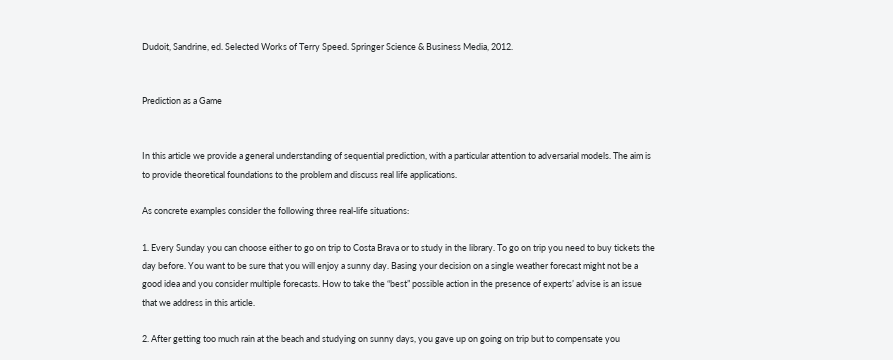Dudoit, Sandrine, ed. Selected Works of Terry Speed. Springer Science & Business Media, 2012.


Prediction as a Game


In this article we provide a general understanding of sequential prediction, with a particular attention to adversarial models. The aim is to provide theoretical foundations to the problem and discuss real life applications.

As concrete examples consider the following three real-life situations:

1. Every Sunday you can choose either to go on trip to Costa Brava or to study in the library. To go on trip you need to buy tickets the day before. You want to be sure that you will enjoy a sunny day. Basing your decision on a single weather forecast might not be a good idea and you consider multiple forecasts. How to take the “best” possible action in the presence of experts’ advise is an issue that we address in this article.

2. After getting too much rain at the beach and studying on sunny days, you gave up on going on trip but to compensate you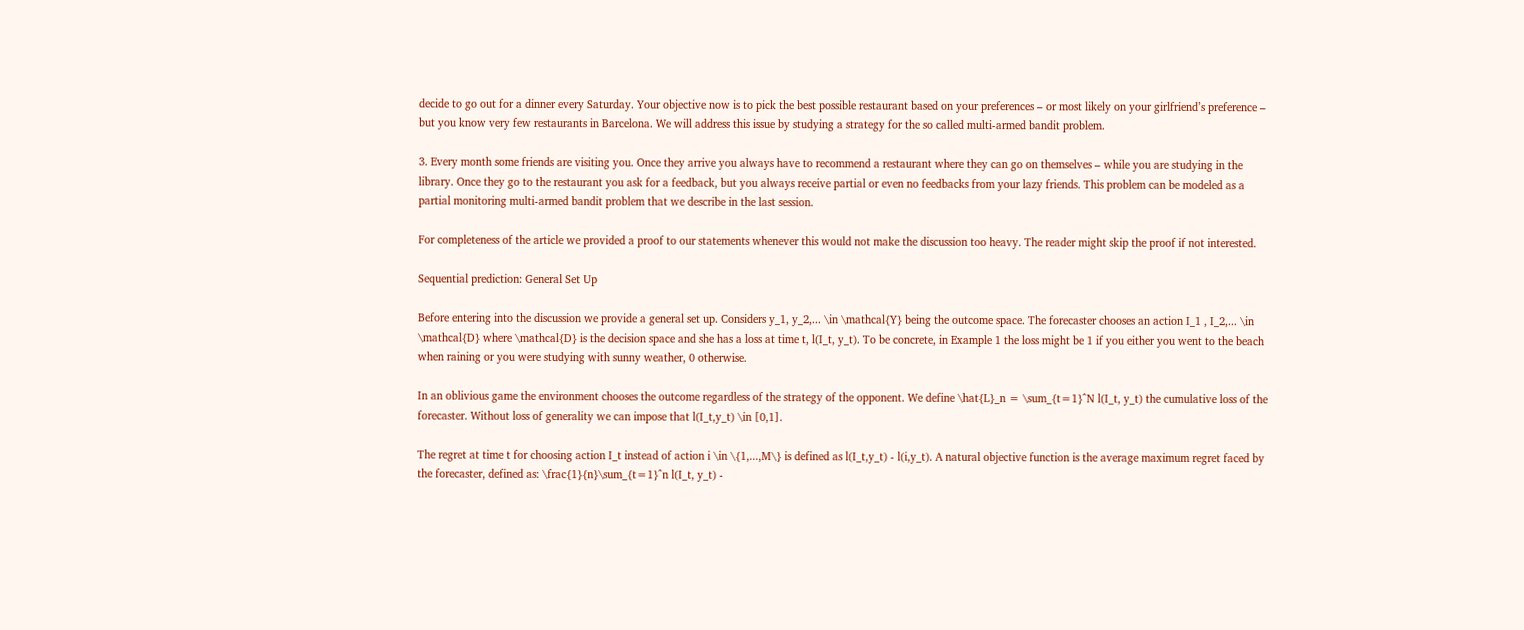decide to go out for a dinner every Saturday. Your objective now is to pick the best possible restaurant based on your preferences – or most likely on your girlfriend’s preference – but you know very few restaurants in Barcelona. We will address this issue by studying a strategy for the so called multi-armed bandit problem.

3. Every month some friends are visiting you. Once they arrive you always have to recommend a restaurant where they can go on themselves – while you are studying in the library. Once they go to the restaurant you ask for a feedback, but you always receive partial or even no feedbacks from your lazy friends. This problem can be modeled as a partial monitoring multi-armed bandit problem that we describe in the last session.

For completeness of the article we provided a proof to our statements whenever this would not make the discussion too heavy. The reader might skip the proof if not interested.

Sequential prediction: General Set Up

Before entering into the discussion we provide a general set up. Considers y_1, y_2,... \in \mathcal{Y} being the outcome space. The forecaster chooses an action I_1 , I_2,... \in \mathcal{D} where \mathcal{D} is the decision space and she has a loss at time t, l(I_t, y_t). To be concrete, in Example 1 the loss might be 1 if you either you went to the beach when raining or you were studying with sunny weather, 0 otherwise.

In an oblivious game the environment chooses the outcome regardless of the strategy of the opponent. We define \hat{L}_n = \sum_{t=1}^N l(I_t, y_t) the cumulative loss of the forecaster. Without loss of generality we can impose that l(I_t,y_t) \in [0,1].

The regret at time t for choosing action I_t instead of action i \in \{1,...,M\} is defined as l(I_t,y_t) - l(i,y_t). A natural objective function is the average maximum regret faced by the forecaster, defined as: \frac{1}{n}\sum_{t=1}^n l(I_t, y_t) -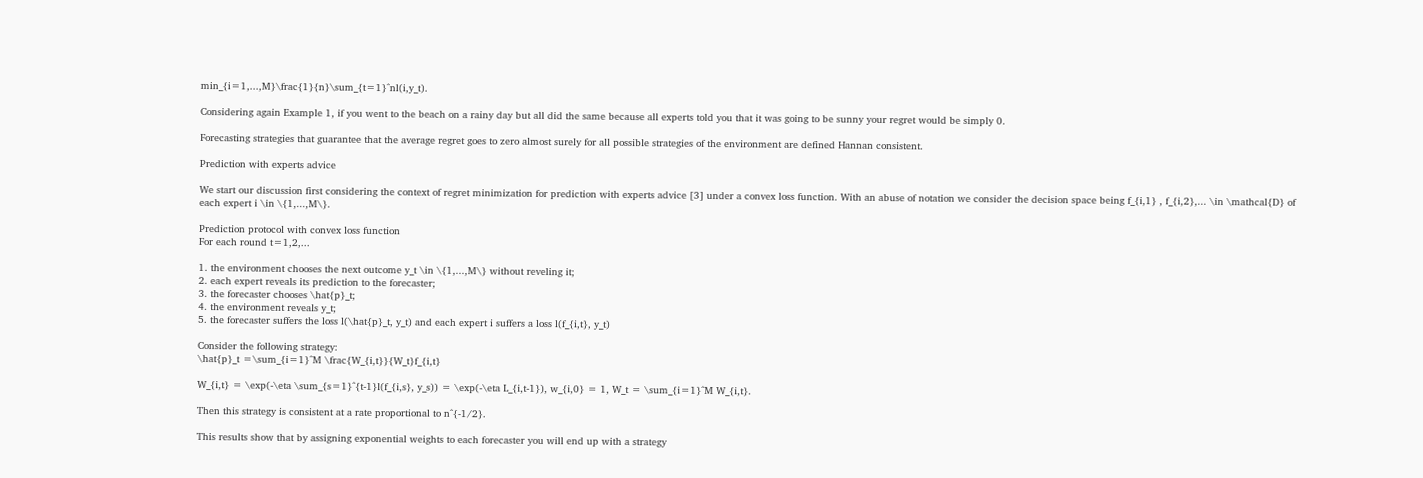min_{i=1,...,M}\frac{1}{n}\sum_{t=1}^nl(i,y_t).

Considering again Example 1, if you went to the beach on a rainy day but all did the same because all experts told you that it was going to be sunny your regret would be simply 0.

Forecasting strategies that guarantee that the average regret goes to zero almost surely for all possible strategies of the environment are defined Hannan consistent.

Prediction with experts advice

We start our discussion first considering the context of regret minimization for prediction with experts advice [3] under a convex loss function. With an abuse of notation we consider the decision space being f_{i,1} , f_{i,2},... \in \mathcal{D} of each expert i \in \{1,...,M\}.

Prediction protocol with convex loss function
For each round t=1,2,...

1. the environment chooses the next outcome y_t \in \{1,...,M\} without reveling it;
2. each expert reveals its prediction to the forecaster;
3. the forecaster chooses \hat{p}_t;
4. the environment reveals y_t;
5. the forecaster suffers the loss l(\hat{p}_t, y_t) and each expert i suffers a loss l(f_{i,t}, y_t)

Consider the following strategy:
\hat{p}_t =\sum_{i=1}^M \frac{W_{i,t}}{W_t}f_{i,t}

W_{i,t} = \exp(-\eta \sum_{s=1}^{t-1}l(f_{i,s}, y_s)) = \exp(-\eta L_{i,t-1}), w_{i,0} = 1, W_t = \sum_{i=1}^M W_{i,t}.

Then this strategy is consistent at a rate proportional to n^{-1/2}.

This results show that by assigning exponential weights to each forecaster you will end up with a strategy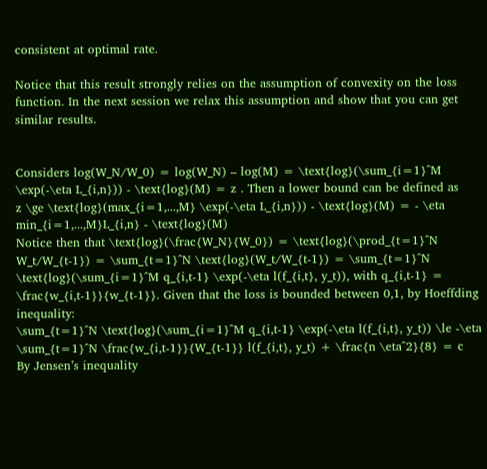consistent at optimal rate.

Notice that this result strongly relies on the assumption of convexity on the loss function. In the next session we relax this assumption and show that you can get similar results.


Considers log(W_N/W_0) = log(W_N) – log(M) = \text{log}(\sum_{i=1}^M \exp(-\eta L_{i,n})) - \text{log}(M) = z . Then a lower bound can be defined as
z \ge \text{log}(max_{i=1,...,M} \exp(-\eta L_{i,n})) - \text{log}(M) = - \eta min_{i=1,...,M}L_{i,n} - \text{log}(M)
Notice then that \text{log}(\frac{W_N}{W_0}) = \text{log}(\prod_{t=1}^N W_t/W_{t-1}) = \sum_{t=1}^N \text{log}(W_t/W_{t-1}) = \sum_{t=1}^N \text{log}(\sum_{i=1}^M q_{i,t-1} \exp(-\eta l(f_{i,t}, y_t)), with q_{i,t-1} = \frac{w_{i,t-1}}{w_{t-1}}. Given that the loss is bounded between 0,1, by Hoeffding inequality:
\sum_{t=1}^N \text{log}(\sum_{i=1}^M q_{i,t-1} \exp(-\eta l(f_{i,t}, y_t)) \le -\eta \sum_{t=1}^N \frac{w_{i,t-1}}{W_{t-1}} l(f_{i,t}, y_t) + \frac{n \eta^2}{8} = c
By Jensen’s inequality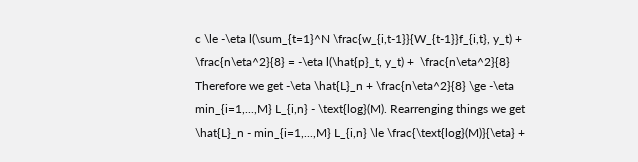c \le -\eta l(\sum_{t=1}^N \frac{w_{i,t-1}}{W_{t-1}}f_{i,t}, y_t) +  \frac{n\eta^2}{8} = -\eta l(\hat{p}_t, y_t) +  \frac{n\eta^2}{8}
Therefore we get -\eta \hat{L}_n + \frac{n\eta^2}{8} \ge -\eta  min_{i=1,...,M} L_{i,n} - \text{log}(M). Rearrenging things we get
\hat{L}_n - min_{i=1,...,M} L_{i,n} \le \frac{\text{log}(M)}{\eta} +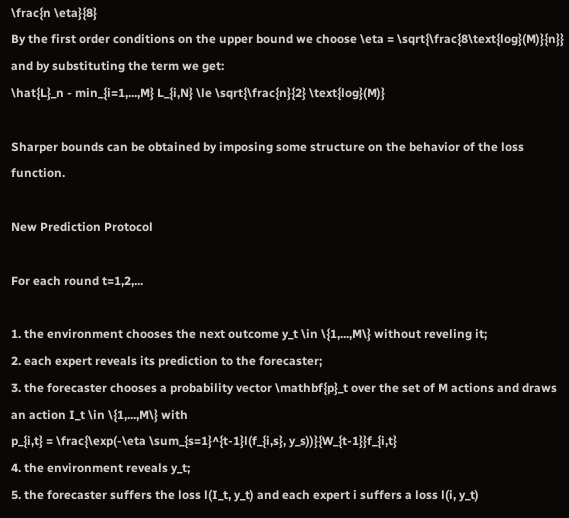\frac{n \eta}{8}
By the first order conditions on the upper bound we choose \eta = \sqrt{\frac{8\text{log}(M)}{n}} and by substituting the term we get:
\hat{L}_n - min_{i=1,...,M} L_{i,N} \le \sqrt{\frac{n}{2} \text{log}(M)}

Sharper bounds can be obtained by imposing some structure on the behavior of the loss function.

New Prediction Protocol

For each round t=1,2,...

1. the environment chooses the next outcome y_t \in \{1,...,M\} without reveling it;
2. each expert reveals its prediction to the forecaster;
3. the forecaster chooses a probability vector \mathbf{p}_t over the set of M actions and draws an action I_t \in \{1,...,M\} with
p_{i,t} = \frac{\exp(-\eta \sum_{s=1}^{t-1}l(f_{i,s}, y_s))}{W_{t-1}}f_{i,t}
4. the environment reveals y_t;
5. the forecaster suffers the loss l(I_t, y_t) and each expert i suffers a loss l(i, y_t)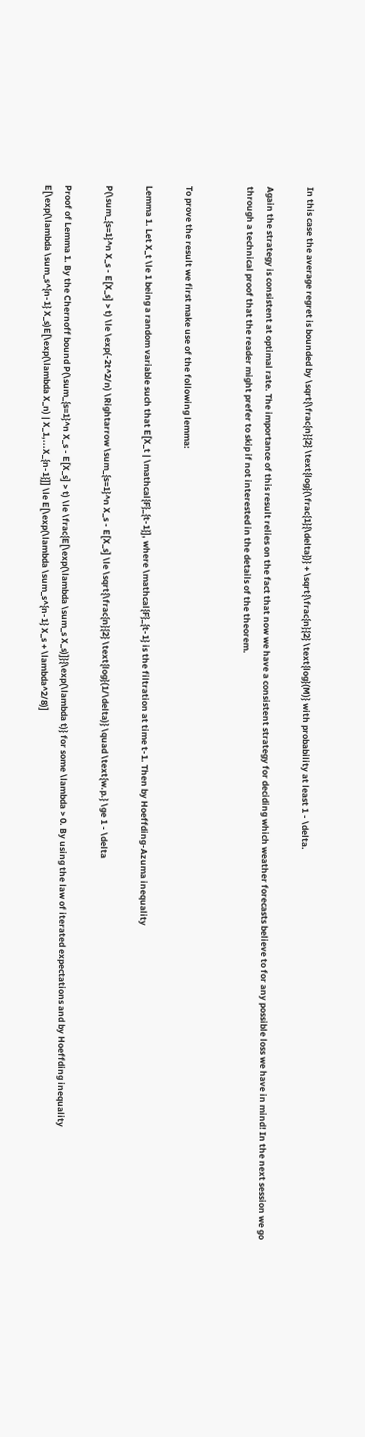In this case the average regret is bounded by \sqrt{\frac{n}{2} \text{log}(\frac{1}{\delta})} + \sqrt{\frac{n}{2} \text{log}(M)} with probability at least 1 - \delta.

Again the strategy is consistent at optimal rate. The importance of this result relies on the fact that now we have a consistent strategy for deciding which weather forecasts believe to for any possible loss we have in mind! In the next session we go through a technical proof that the reader might prefer to skip if not interested in the details of the theorem.


To prove the result we first make use of the following lemma:

Lemma 1. Let X_t \le 1 being a random variable such that E[X_t | \mathcal{F}_{t-1}], where \mathcal{F}_{t-1} is the filtration at time t-1. Then by Hoeffding-Azuma inequality

P(\sum_{s=1}^n X_s - E[X_s] > t) \le \exp(-2t^2/n) \Rightarrow \sum_{s=1}^n X_s - E[X_s] \le \sqrt{\frac{n}{2} \text{log}(1/\delta)} \quad \text{w.p.} \ge 1 - \delta

Proof of Lemma 1. By the Chernoff bound P(\sum_{s=1}^n X_s - E[X_s] > t) \le \frac{E[\exp(\lambda \sum_s X_s)]}{\exp(\lambda t)} for some \lambda > 0. By using the law of iterated expectations and by Hoeffding inequality
E[\exp(\lambda \sum_s^{n-1} X_s)E[\exp(\lambda X_n) | X_1,...X_{n-1}]] \le E[\exp(\lambda \sum_s^{n-1} X_s + \lambda^2/8)]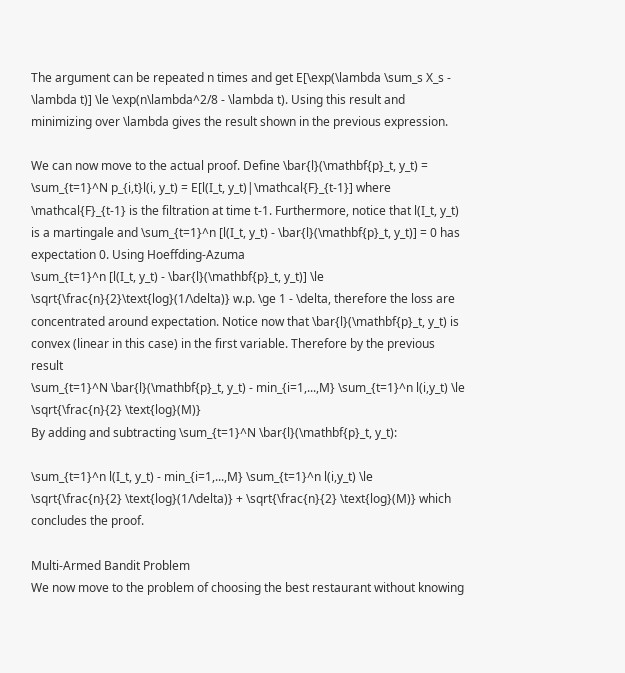The argument can be repeated n times and get E[\exp(\lambda \sum_s X_s - \lambda t)] \le \exp(n\lambda^2/8 - \lambda t). Using this result and minimizing over \lambda gives the result shown in the previous expression.

We can now move to the actual proof. Define \bar{l}(\mathbf{p}_t, y_t) = \sum_{t=1}^N p_{i,t}l(i, y_t) = E[l(I_t, y_t)|\mathcal{F}_{t-1}] where \mathcal{F}_{t-1} is the filtration at time t-1. Furthermore, notice that l(I_t, y_t) is a martingale and \sum_{t=1}^n [l(I_t, y_t) - \bar{l}(\mathbf{p}_t, y_t)] = 0 has expectation 0. Using Hoeffding-Azuma
\sum_{t=1}^n [l(I_t, y_t) - \bar{l}(\mathbf{p}_t, y_t)] \le \sqrt{\frac{n}{2}\text{log}(1/\delta)} w.p. \ge 1 - \delta, therefore the loss are concentrated around expectation. Notice now that \bar{l}(\mathbf{p}_t, y_t) is convex (linear in this case) in the first variable. Therefore by the previous result
\sum_{t=1}^N \bar{l}(\mathbf{p}_t, y_t) - min_{i=1,...,M} \sum_{t=1}^n l(i,y_t) \le \sqrt{\frac{n}{2} \text{log}(M)}
By adding and subtracting \sum_{t=1}^N \bar{l}(\mathbf{p}_t, y_t):

\sum_{t=1}^n l(I_t, y_t) - min_{i=1,...,M} \sum_{t=1}^n l(i,y_t) \le \sqrt{\frac{n}{2} \text{log}(1/\delta)} + \sqrt{\frac{n}{2} \text{log}(M)} which concludes the proof.

Multi-Armed Bandit Problem
We now move to the problem of choosing the best restaurant without knowing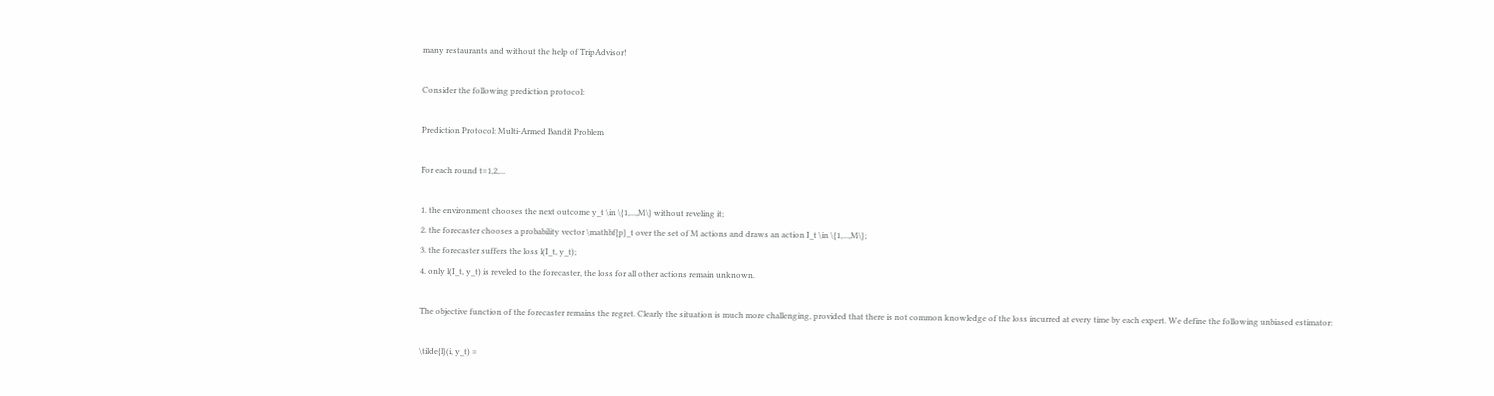many restaurants and without the help of TripAdvisor!

Consider the following prediction protocol:

Prediction Protocol: Multi-Armed Bandit Problem

For each round t=1,2,...

1. the environment chooses the next outcome y_t \in \{1,...,M\} without reveling it;
2. the forecaster chooses a probability vector \mathbf{p}_t over the set of M actions and draws an action I_t \in \{1,...,M\};
3. the forecaster suffers the loss l(I_t, y_t);
4. only l(I_t, y_t) is reveled to the forecaster, the loss for all other actions remain unknown.

The objective function of the forecaster remains the regret. Clearly the situation is much more challenging, provided that there is not common knowledge of the loss incurred at every time by each expert. We define the following unbiased estimator:

\tilde{l}(i, y_t) =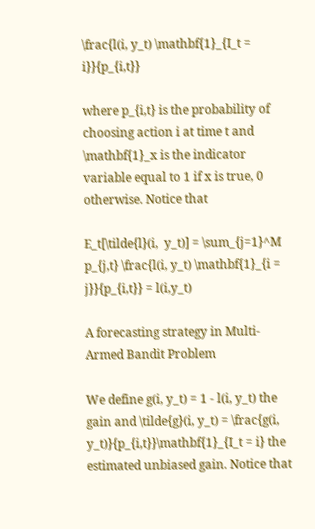\frac{l(i, y_t) \mathbf{1}_{I_t = i}}{p_{i,t}}

where p_{i,t} is the probability of choosing action i at time t and \mathbf{1}_x is the indicator variable equal to 1 if x is true, 0 otherwise. Notice that

E_t[\tilde{l}(i,  y_t)] = \sum_{j=1}^M p_{j,t} \frac{l(i, y_t) \mathbf{1}_{i = j}}{p_{i,t}} = l(i,y_t)

A forecasting strategy in Multi-Armed Bandit Problem

We define g(i, y_t) = 1 - l(i, y_t) the gain and \tilde{g}(i, y_t) = \frac{g(i, y_t)}{p_{i,t}}\mathbf{1}_{I_t = i} the estimated unbiased gain. Notice that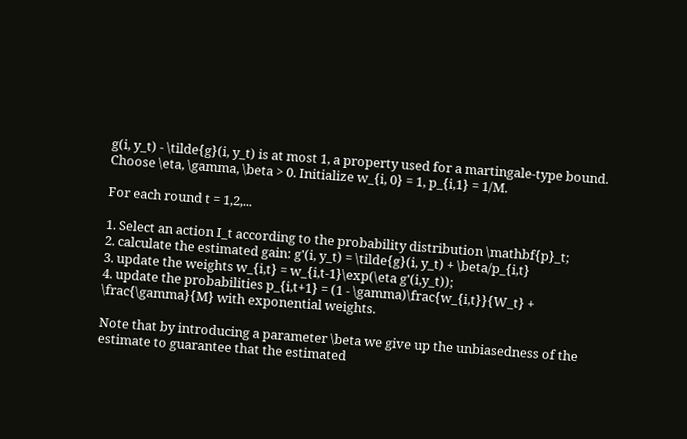g(i, y_t) - \tilde{g}(i, y_t) is at most 1, a property used for a martingale-type bound. Choose \eta, \gamma, \beta > 0. Initialize w_{i, 0} = 1, p_{i,1} = 1/M.

For each round t = 1,2,...

1. Select an action I_t according to the probability distribution \mathbf{p}_t;
2. calculate the estimated gain: g'(i, y_t) = \tilde{g}(i, y_t) + \beta/p_{i,t}
3. update the weights w_{i,t} = w_{i,t-1}\exp(\eta g'(i,y_t));
4. update the probabilities p_{i,t+1} = (1 - \gamma)\frac{w_{i,t}}{W_t} + \frac{\gamma}{M} with exponential weights.

Note that by introducing a parameter \beta we give up the unbiasedness of the estimate to guarantee that the estimated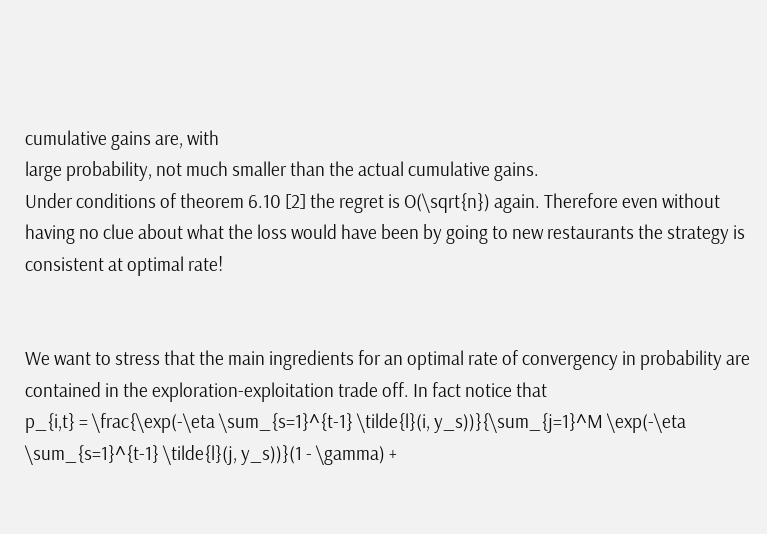cumulative gains are, with
large probability, not much smaller than the actual cumulative gains.
Under conditions of theorem 6.10 [2] the regret is O(\sqrt{n}) again. Therefore even without having no clue about what the loss would have been by going to new restaurants the strategy is consistent at optimal rate!


We want to stress that the main ingredients for an optimal rate of convergency in probability are contained in the exploration-exploitation trade off. In fact notice that
p_{i,t} = \frac{\exp(-\eta \sum_{s=1}^{t-1} \tilde{l}(i, y_s))}{\sum_{j=1}^M \exp(-\eta \sum_{s=1}^{t-1} \tilde{l}(j, y_s))}(1 - \gamma) +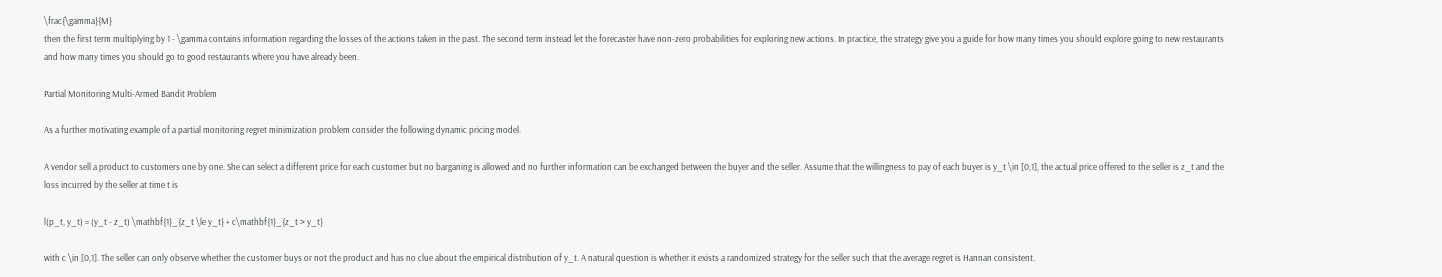\frac{\gamma}{M}
then the first term multiplying by 1 - \gamma contains information regarding the losses of the actions taken in the past. The second term instead let the forecaster have non-zero probabilities for exploring new actions. In practice, the strategy give you a guide for how many times you should explore going to new restaurants and how many times you should go to good restaurants where you have already been.

Partial Monitoring Multi-Armed Bandit Problem

As a further motivating example of a partial monitoring regret minimization problem consider the following dynamic pricing model.

A vendor sell a product to customers one by one. She can select a different price for each customer but no barganing is allowed and no further information can be exchanged between the buyer and the seller. Assume that the willingness to pay of each buyer is y_t \in [0,1], the actual price offered to the seller is z_t and the loss incurred by the seller at time t is

l(p_t, y_t) = (y_t - z_t) \mathbf{1}_{z_t \le y_t} + c\mathbf{1}_{z_t > y_t}

with c \in [0,1]. The seller can only observe whether the customer buys or not the product and has no clue about the empirical distribution of y_t. A natural question is whether it exists a randomized strategy for the seller such that the average regret is Hannan consistent.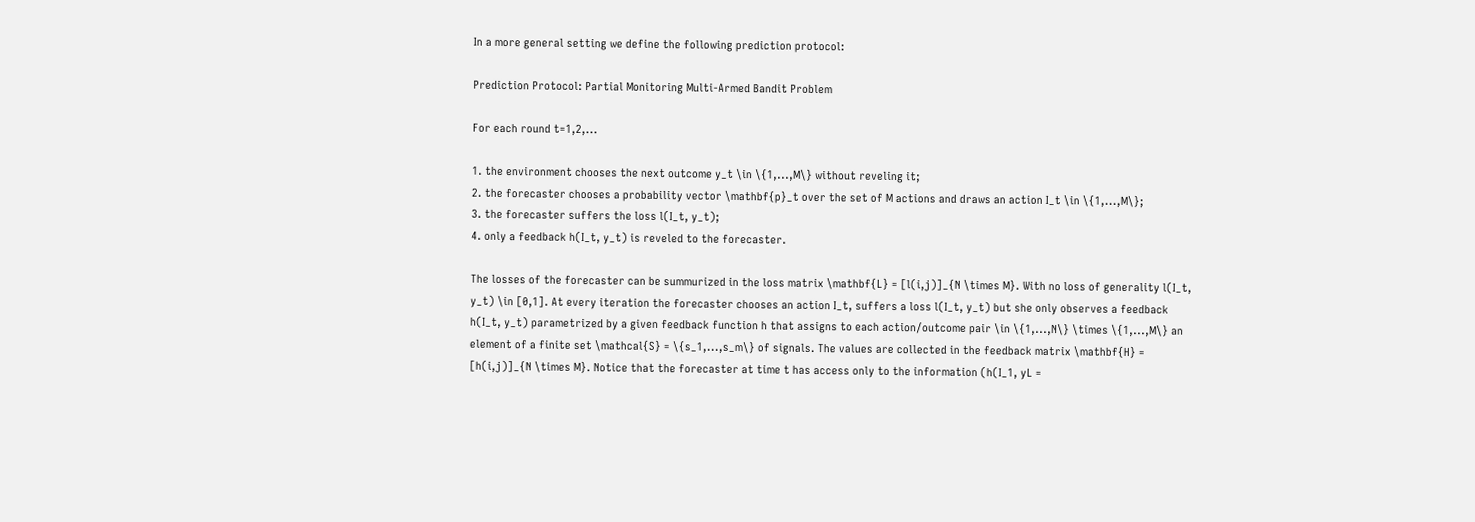In a more general setting we define the following prediction protocol:

Prediction Protocol: Partial Monitoring Multi-Armed Bandit Problem

For each round t=1,2,...

1. the environment chooses the next outcome y_t \in \{1,...,M\} without reveling it;
2. the forecaster chooses a probability vector \mathbf{p}_t over the set of M actions and draws an action I_t \in \{1,...,M\};
3. the forecaster suffers the loss l(I_t, y_t);
4. only a feedback h(I_t, y_t) is reveled to the forecaster.

The losses of the forecaster can be summurized in the loss matrix \mathbf{L} = [l(i,j)]_{N \times M}. With no loss of generality l(I_t, y_t) \in [0,1]. At every iteration the forecaster chooses an action I_t, suffers a loss l(I_t, y_t) but she only observes a feedback h(I_t, y_t) parametrized by a given feedback function h that assigns to each action/outcome pair \in \{1,...,N\} \times \{1,...,M\} an element of a finite set \mathcal{S} = \{s_1,...,s_m\} of signals. The values are collected in the feedback matrix \mathbf{H} = [h(i,j)]_{N \times M}. Notice that the forecaster at time t has access only to the information (h(I_1, yL =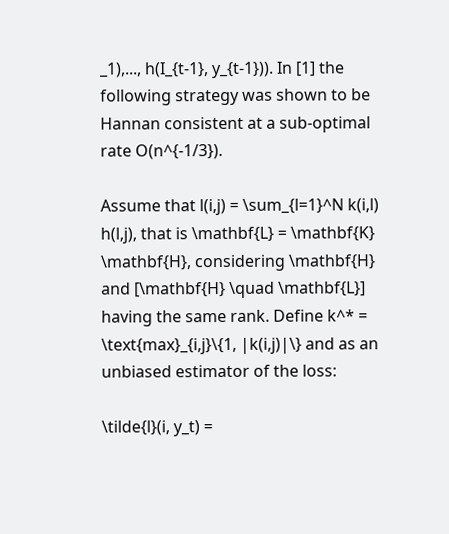_1),..., h(I_{t-1}, y_{t-1})). In [1] the following strategy was shown to be Hannan consistent at a sub-optimal rate O(n^{-1/3}).

Assume that l(i,j) = \sum_{l=1}^N k(i,l) h(l,j), that is \mathbf{L} = \mathbf{K} \mathbf{H}, considering \mathbf{H} and [\mathbf{H} \quad \mathbf{L}] having the same rank. Define k^* = \text{max}_{i,j}\{1, |k(i,j)|\} and as an unbiased estimator of the loss:

\tilde{l}(i, y_t) =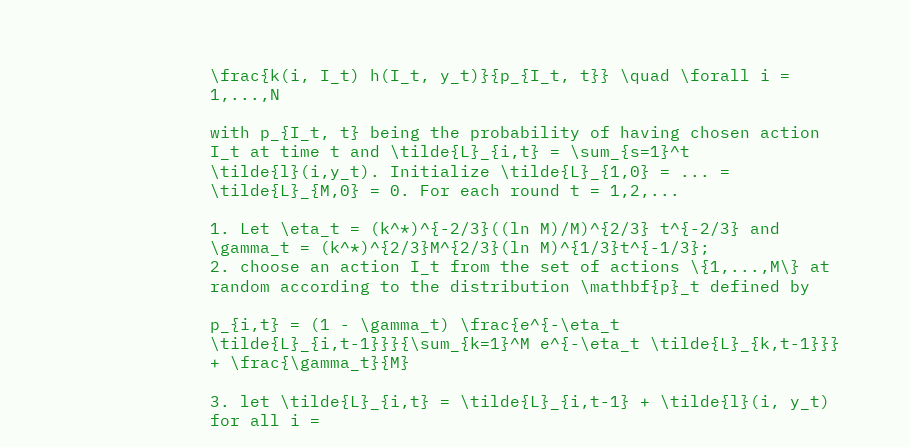\frac{k(i, I_t) h(I_t, y_t)}{p_{I_t, t}} \quad \forall i = 1,...,N

with p_{I_t, t} being the probability of having chosen action I_t at time t and \tilde{L}_{i,t} = \sum_{s=1}^t \tilde{l}(i,y_t). Initialize \tilde{L}_{1,0} = ... = \tilde{L}_{M,0} = 0. For each round t = 1,2,...

1. Let \eta_t = (k^*)^{-2/3}((ln M)/M)^{2/3} t^{-2/3} and \gamma_t = (k^*)^{2/3}M^{2/3}(ln M)^{1/3}t^{-1/3};
2. choose an action I_t from the set of actions \{1,...,M\} at random according to the distribution \mathbf{p}_t defined by

p_{i,t} = (1 - \gamma_t) \frac{e^{-\eta_t \tilde{L}_{i,t-1}}}{\sum_{k=1}^M e^{-\eta_t \tilde{L}_{k,t-1}}} + \frac{\gamma_t}{M}

3. let \tilde{L}_{i,t} = \tilde{L}_{i,t-1} + \tilde{l}(i, y_t) for all i =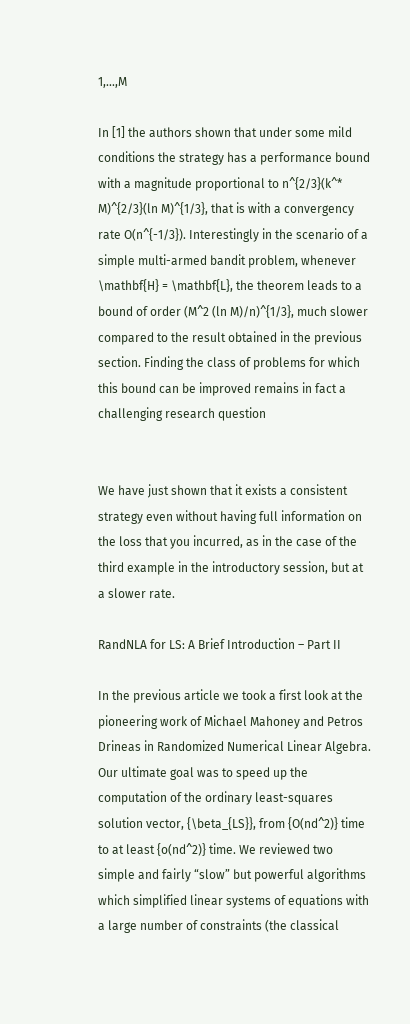1,...,M

In [1] the authors shown that under some mild conditions the strategy has a performance bound with a magnitude proportional to n^{2/3}(k^* M)^{2/3}(ln M)^{1/3}, that is with a convergency rate O(n^{-1/3}). Interestingly in the scenario of a simple multi-armed bandit problem, whenever \mathbf{H} = \mathbf{L}, the theorem leads to a bound of order (M^2 (ln M)/n)^{1/3}, much slower compared to the result obtained in the previous section. Finding the class of problems for which this bound can be improved remains in fact a challenging research question


We have just shown that it exists a consistent strategy even without having full information on the loss that you incurred, as in the case of the third example in the introductory session, but at a slower rate.

RandNLA for LS: A Brief Introduction – Part II

In the previous article we took a first look at the pioneering work of Michael Mahoney and Petros Drineas in Randomized Numerical Linear Algebra. Our ultimate goal was to speed up the computation of the ordinary least-squares solution vector, {\beta_{LS}}, from {O(nd^2)} time to at least {o(nd^2)} time. We reviewed two simple and fairly “slow” but powerful algorithms which simplified linear systems of equations with a large number of constraints (the classical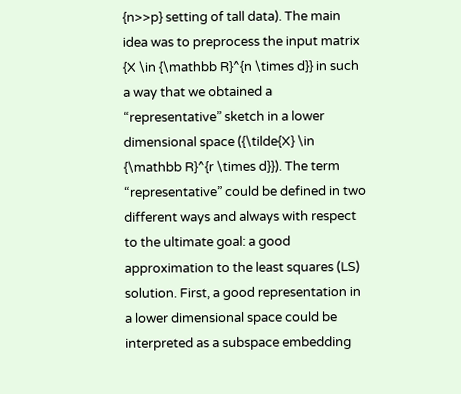{n>>p} setting of tall data). The main idea was to preprocess the input matrix {X \in {\mathbb R}^{n \times d}} in such a way that we obtained a “representative” sketch in a lower dimensional space ({\tilde{X} \in {\mathbb R}^{r \times d}}). The term “representative” could be defined in two different ways and always with respect to the ultimate goal: a good approximation to the least squares (LS) solution. First, a good representation in a lower dimensional space could be interpreted as a subspace embedding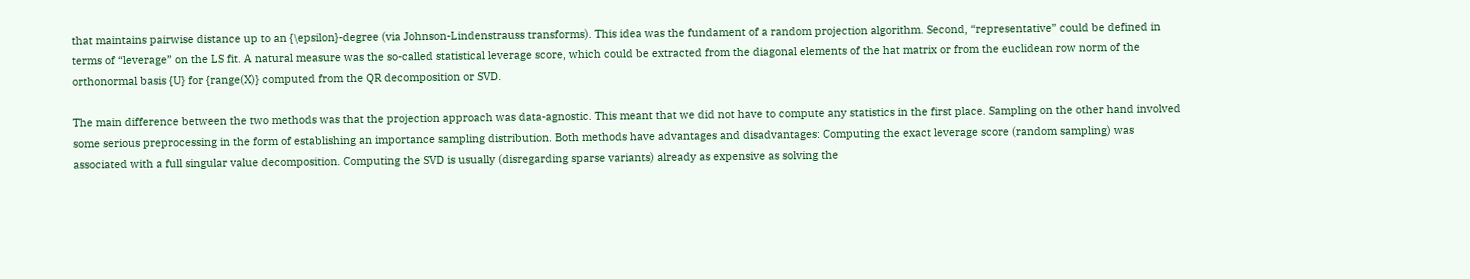that maintains pairwise distance up to an {\epsilon}-degree (via Johnson-Lindenstrauss transforms). This idea was the fundament of a random projection algorithm. Second, “representative” could be defined in terms of “leverage” on the LS fit. A natural measure was the so-called statistical leverage score, which could be extracted from the diagonal elements of the hat matrix or from the euclidean row norm of the orthonormal basis {U} for {range(X)} computed from the QR decomposition or SVD.

The main difference between the two methods was that the projection approach was data-agnostic. This meant that we did not have to compute any statistics in the first place. Sampling on the other hand involved some serious preprocessing in the form of establishing an importance sampling distribution. Both methods have advantages and disadvantages: Computing the exact leverage score (random sampling) was associated with a full singular value decomposition. Computing the SVD is usually (disregarding sparse variants) already as expensive as solving the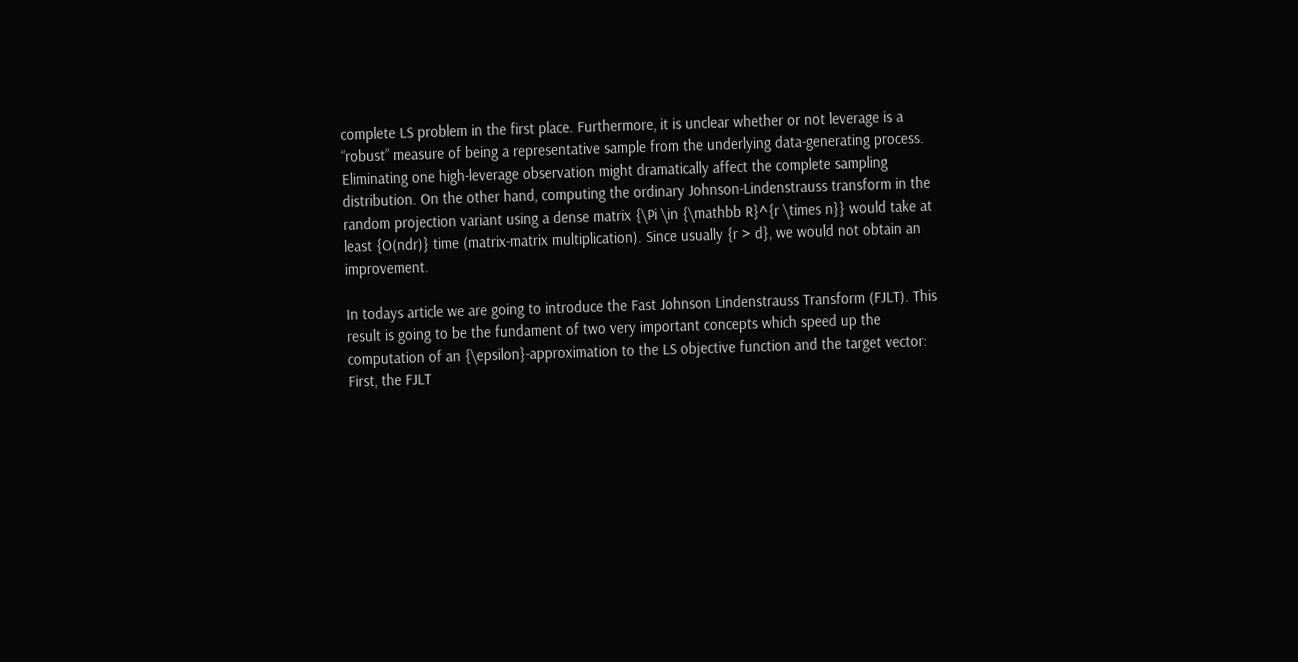complete LS problem in the first place. Furthermore, it is unclear whether or not leverage is a “robust” measure of being a representative sample from the underlying data-generating process. Eliminating one high-leverage observation might dramatically affect the complete sampling distribution. On the other hand, computing the ordinary Johnson-Lindenstrauss transform in the random projection variant using a dense matrix {\Pi \in {\mathbb R}^{r \times n}} would take at least {O(ndr)} time (matrix-matrix multiplication). Since usually {r > d}, we would not obtain an improvement.

In todays article we are going to introduce the Fast Johnson Lindenstrauss Transform (FJLT). This result is going to be the fundament of two very important concepts which speed up the computation of an {\epsilon}-approximation to the LS objective function and the target vector: First, the FJLT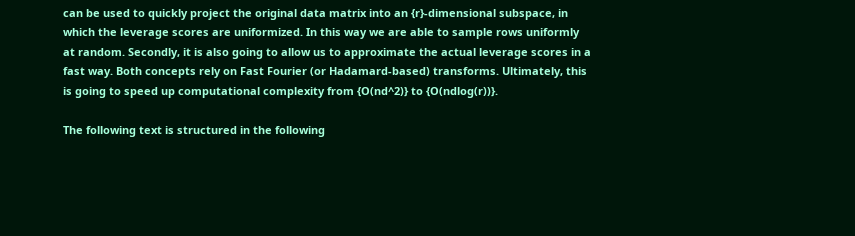can be used to quickly project the original data matrix into an {r}-dimensional subspace, in which the leverage scores are uniformized. In this way we are able to sample rows uniformly at random. Secondly, it is also going to allow us to approximate the actual leverage scores in a fast way. Both concepts rely on Fast Fourier (or Hadamard-based) transforms. Ultimately, this is going to speed up computational complexity from {O(nd^2)} to {O(ndlog(r))}.

The following text is structured in the following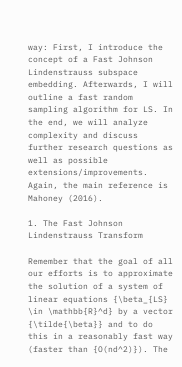way: First, I introduce the concept of a Fast Johnson Lindenstrauss subspace embedding. Afterwards, I will outline a fast random sampling algorithm for LS. In the end, we will analyze complexity and discuss further research questions as well as possible extensions/improvements. Again, the main reference is Mahoney (2016).

1. The Fast Johnson Lindenstrauss Transform

Remember that the goal of all our efforts is to approximate the solution of a system of linear equations {\beta_{LS} \in \mathbb{R}^d} by a vector {\tilde{\beta}} and to do this in a reasonably fast way (faster than {O(nd^2)}). The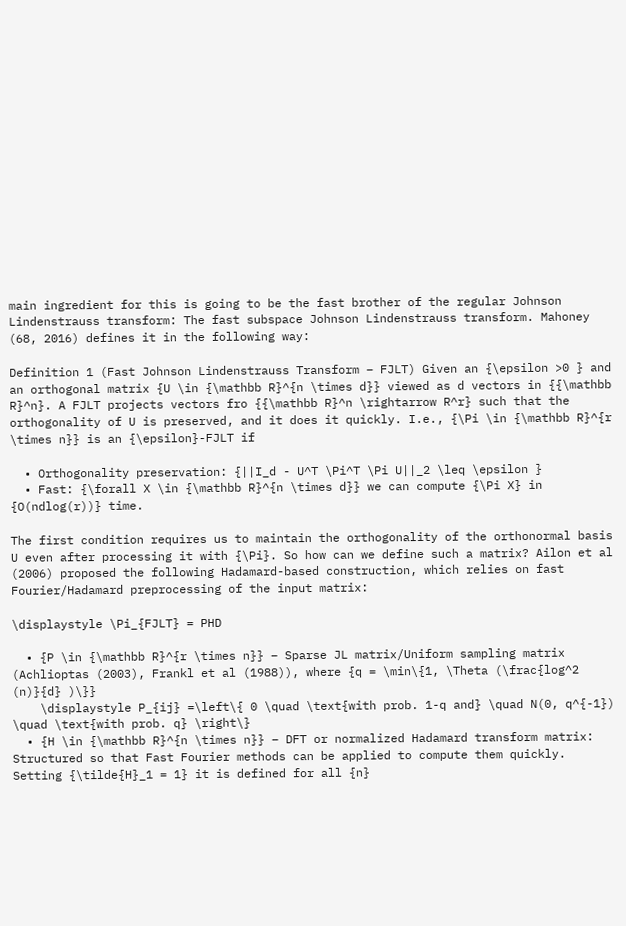main ingredient for this is going to be the fast brother of the regular Johnson Lindenstrauss transform: The fast subspace Johnson Lindenstrauss transform. Mahoney (68, 2016) defines it in the following way:

Definition 1 (Fast Johnson Lindenstrauss Transform – FJLT) Given an {\epsilon >0 } and an orthogonal matrix {U \in {\mathbb R}^{n \times d}} viewed as d vectors in {{\mathbb R}^n}. A FJLT projects vectors fro {{\mathbb R}^n \rightarrow R^r} such that the orthogonality of U is preserved, and it does it quickly. I.e., {\Pi \in {\mathbb R}^{r \times n}} is an {\epsilon}-FJLT if

  • Orthogonality preservation: {||I_d - U^T \Pi^T \Pi U||_2 \leq \epsilon }
  • Fast: {\forall X \in {\mathbb R}^{n \times d}} we can compute {\Pi X} in {O(ndlog(r))} time.

The first condition requires us to maintain the orthogonality of the orthonormal basis U even after processing it with {\Pi}. So how can we define such a matrix? Ailon et al (2006) proposed the following Hadamard-based construction, which relies on fast Fourier/Hadamard preprocessing of the input matrix:

\displaystyle \Pi_{FJLT} = PHD

  • {P \in {\mathbb R}^{r \times n}} – Sparse JL matrix/Uniform sampling matrix (Achlioptas (2003), Frankl et al (1988)), where {q = \min\{1, \Theta (\frac{log^2 (n)}{d} )\}}
    \displaystyle P_{ij} =\left\{ 0 \quad \text{with prob. 1-q and} \quad N(0, q^{-1}) \quad \text{with prob. q} \right\}
  • {H \in {\mathbb R}^{n \times n}} – DFT or normalized Hadamard transform matrix: Structured so that Fast Fourier methods can be applied to compute them quickly. Setting {\tilde{H}_1 = 1} it is defined for all {n}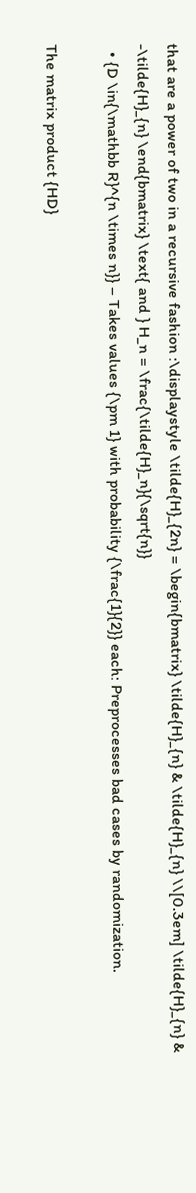that are a power of two in a recursive fashion :\displaystyle \tilde{H}_{2n} = \begin{bmatrix} \tilde{H}_{n} & \tilde{H}_{n} \\[0.3em] \tilde{H}_{n} & -\tilde{H}_{n} \end{bmatrix} \text{ and } H_n = \frac{\tilde{H}_n}{\sqrt{n}}
  • {D \in{\mathbb R}^{n \times n}} – Takes values {\pm 1} with probability {\frac{1}{2}} each: Preprocesses bad cases by randomization.

The matrix product {HD}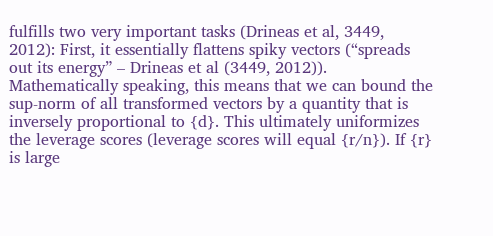fulfills two very important tasks (Drineas et al, 3449, 2012): First, it essentially flattens spiky vectors (“spreads out its energy” – Drineas et al (3449, 2012)). Mathematically speaking, this means that we can bound the sup-norm of all transformed vectors by a quantity that is inversely proportional to {d}. This ultimately uniformizes the leverage scores (leverage scores will equal {r/n}). If {r} is large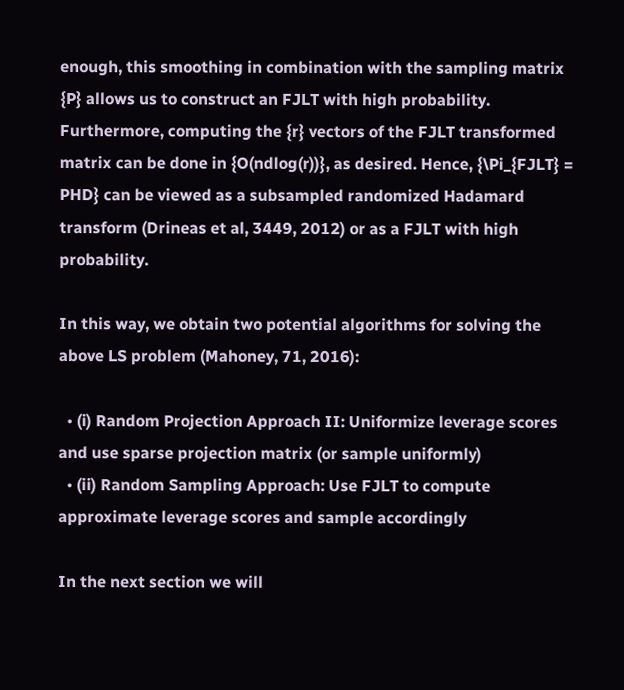enough, this smoothing in combination with the sampling matrix {P} allows us to construct an FJLT with high probability. Furthermore, computing the {r} vectors of the FJLT transformed matrix can be done in {O(ndlog(r))}, as desired. Hence, {\Pi_{FJLT} = PHD} can be viewed as a subsampled randomized Hadamard transform (Drineas et al, 3449, 2012) or as a FJLT with high probability.

In this way, we obtain two potential algorithms for solving the above LS problem (Mahoney, 71, 2016):

  • (i) Random Projection Approach II: Uniformize leverage scores and use sparse projection matrix (or sample uniformly)
  • (ii) Random Sampling Approach: Use FJLT to compute approximate leverage scores and sample accordingly

In the next section we will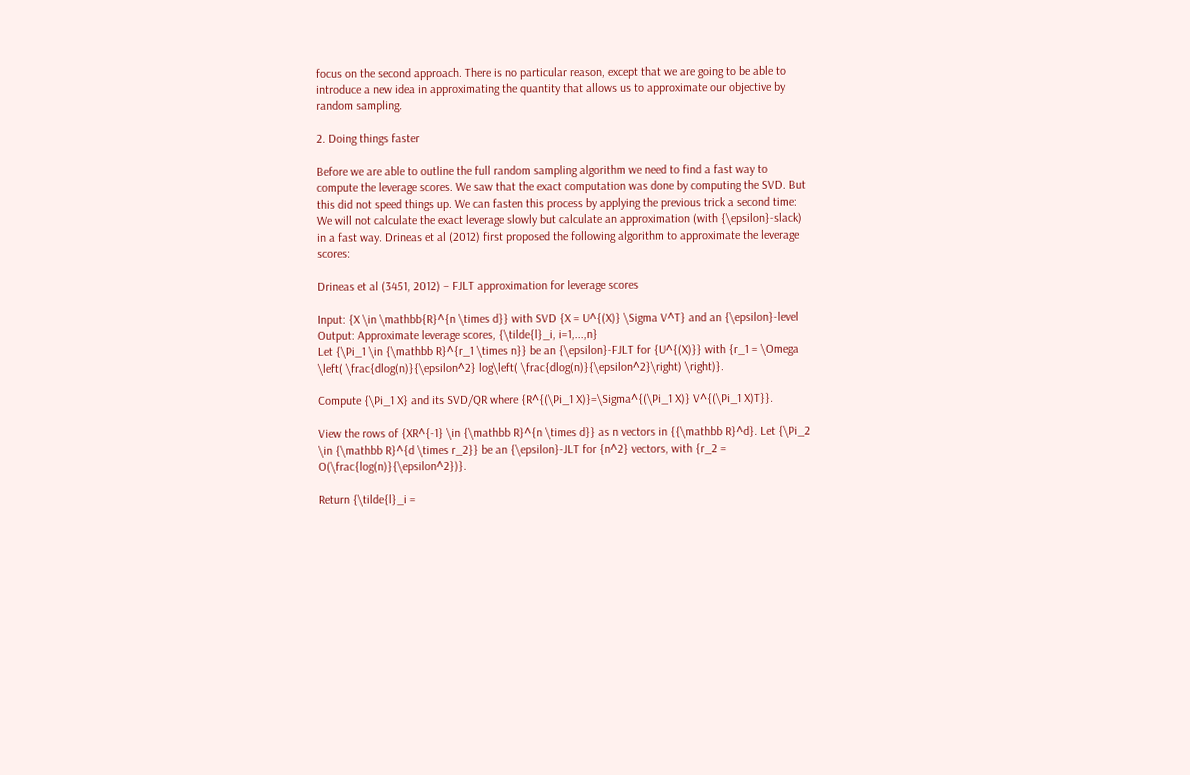focus on the second approach. There is no particular reason, except that we are going to be able to introduce a new idea in approximating the quantity that allows us to approximate our objective by random sampling.

2. Doing things faster

Before we are able to outline the full random sampling algorithm we need to find a fast way to compute the leverage scores. We saw that the exact computation was done by computing the SVD. But this did not speed things up. We can fasten this process by applying the previous trick a second time: We will not calculate the exact leverage slowly but calculate an approximation (with {\epsilon}-slack) in a fast way. Drineas et al (2012) first proposed the following algorithm to approximate the leverage scores:

Drineas et al (3451, 2012) – FJLT approximation for leverage scores

Input: {X \in \mathbb{R}^{n \times d}} with SVD {X = U^{(X)} \Sigma V^T} and an {\epsilon}-level
Output: Approximate leverage scores, {\tilde{l}_i, i=1,...,n}
Let {\Pi_1 \in {\mathbb R}^{r_1 \times n}} be an {\epsilon}-FJLT for {U^{(X)}} with {r_1 = \Omega \left( \frac{dlog(n)}{\epsilon^2} log\left( \frac{dlog(n)}{\epsilon^2}\right) \right)}.

Compute {\Pi_1 X} and its SVD/QR where {R^{(\Pi_1 X)}=\Sigma^{(\Pi_1 X)} V^{(\Pi_1 X)T}}.

View the rows of {XR^{-1} \in {\mathbb R}^{n \times d}} as n vectors in {{\mathbb R}^d}. Let {\Pi_2 \in {\mathbb R}^{d \times r_2}} be an {\epsilon}-JLT for {n^2} vectors, with {r_2 = O(\frac{log(n)}{\epsilon^2})}.

Return {\tilde{l}_i =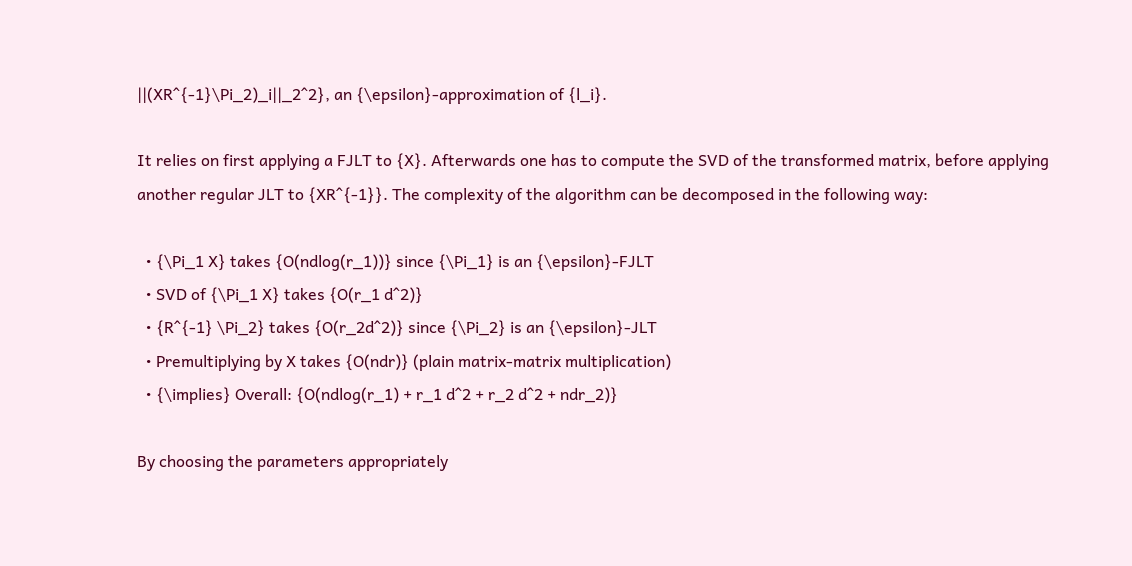||(XR^{-1}\Pi_2)_i||_2^2}, an {\epsilon}-approximation of {l_i}.

It relies on first applying a FJLT to {X}. Afterwards one has to compute the SVD of the transformed matrix, before applying another regular JLT to {XR^{-1}}. The complexity of the algorithm can be decomposed in the following way:

  • {\Pi_1 X} takes {O(ndlog(r_1))} since {\Pi_1} is an {\epsilon}-FJLT
  • SVD of {\Pi_1 X} takes {O(r_1 d^2)}
  • {R^{-1} \Pi_2} takes {O(r_2d^2)} since {\Pi_2} is an {\epsilon}-JLT
  • Premultiplying by X takes {O(ndr)} (plain matrix-matrix multiplication)
  • {\implies} Overall: {O(ndlog(r_1) + r_1 d^2 + r_2 d^2 + ndr_2)}

By choosing the parameters appropriately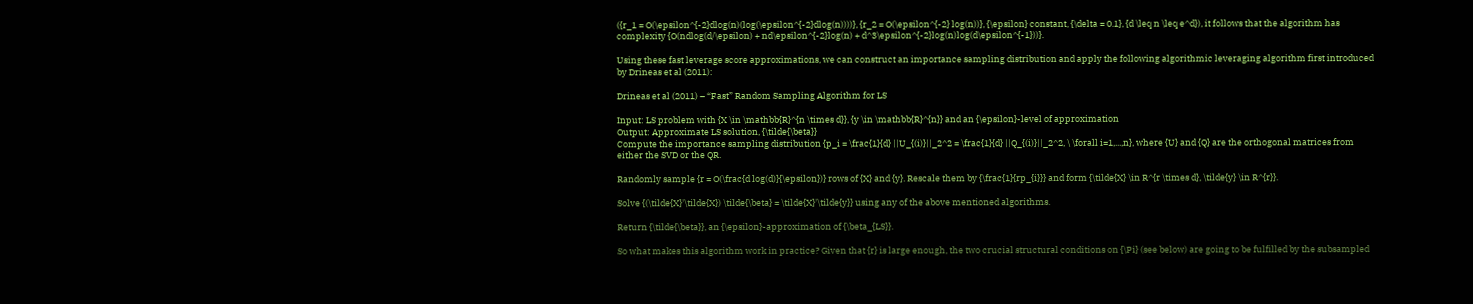({r_1 = O(\epsilon^{-2}dlog(n)(log(\epsilon^{-2}dlog(n))))}, {r_2 = O(\epsilon^{-2} log(n))}, {\epsilon} constant, {\delta = 0.1}, {d \leq n \leq e^d}), it follows that the algorithm has complexity {O(ndlog(d/\epsilon) + nd\epsilon^{-2}log(n) + d^3\epsilon^{-2}log(n)log(d\epsilon^{-1}))}.

Using these fast leverage score approximations, we can construct an importance sampling distribution and apply the following algorithmic leveraging algorithm first introduced by Drineas et al (2011):

Drineas et al (2011) – “Fast” Random Sampling Algorithm for LS

Input: LS problem with {X \in \mathbb{R}^{n \times d}}, {y \in \mathbb{R}^{n}} and an {\epsilon}-level of approximation
Output: Approximate LS solution, {\tilde{\beta}}
Compute the importance sampling distribution {p_i = \frac{1}{d} ||U_{(i)}||_2^2 = \frac{1}{d} ||Q_{(i)}||_2^2, \ \forall i=1,...,n}, where {U} and {Q} are the orthogonal matrices from either the SVD or the QR.

Randomly sample {r = O(\frac{d log(d)}{\epsilon})} rows of {X} and {y}. Rescale them by {\frac{1}{rp_{i}}} and form {\tilde{X} \in R^{r \times d}, \tilde{y} \in R^{r}}.

Solve {(\tilde{X}'\tilde{X}) \tilde{\beta} = \tilde{X}'\tilde{y}} using any of the above mentioned algorithms.

Return {\tilde{\beta}}, an {\epsilon}-approximation of {\beta_{LS}}.

So what makes this algorithm work in practice? Given that {r} is large enough, the two crucial structural conditions on {\Pi} (see below) are going to be fulfilled by the subsampled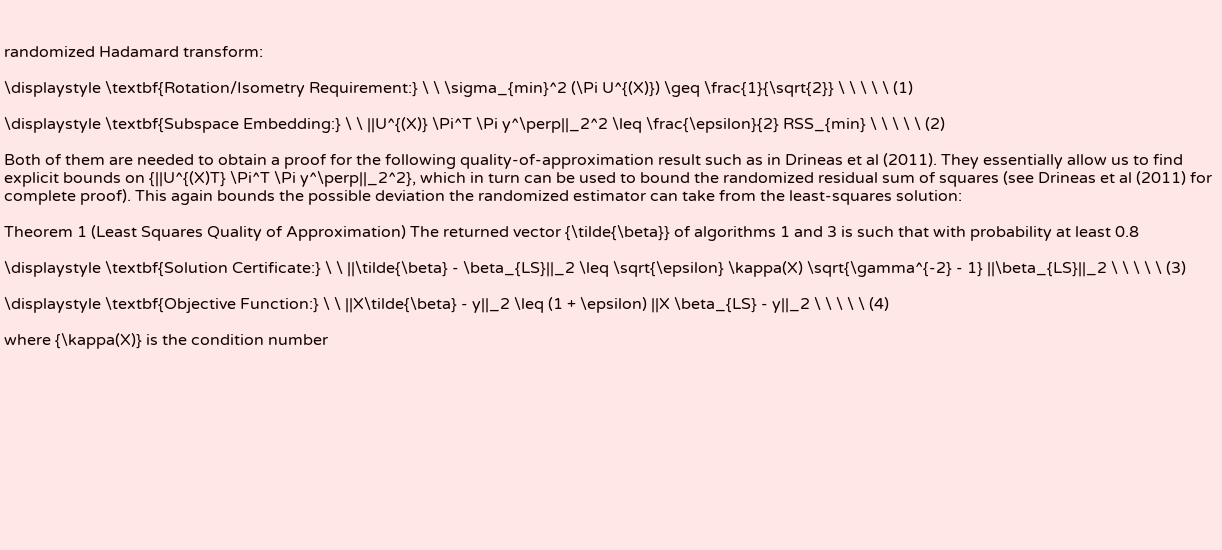randomized Hadamard transform:

\displaystyle \textbf{Rotation/Isometry Requirement:} \ \ \sigma_{min}^2 (\Pi U^{(X)}) \geq \frac{1}{\sqrt{2}} \ \ \ \ \ (1)

\displaystyle \textbf{Subspace Embedding:} \ \ ||U^{(X)} \Pi^T \Pi y^\perp||_2^2 \leq \frac{\epsilon}{2} RSS_{min} \ \ \ \ \ (2)

Both of them are needed to obtain a proof for the following quality-of-approximation result such as in Drineas et al (2011). They essentially allow us to find explicit bounds on {||U^{(X)T} \Pi^T \Pi y^\perp||_2^2}, which in turn can be used to bound the randomized residual sum of squares (see Drineas et al (2011) for complete proof). This again bounds the possible deviation the randomized estimator can take from the least-squares solution:

Theorem 1 (Least Squares Quality of Approximation) The returned vector {\tilde{\beta}} of algorithms 1 and 3 is such that with probability at least 0.8

\displaystyle \textbf{Solution Certificate:} \ \ ||\tilde{\beta} - \beta_{LS}||_2 \leq \sqrt{\epsilon} \kappa(X) \sqrt{\gamma^{-2} - 1} ||\beta_{LS}||_2 \ \ \ \ \ (3)

\displaystyle \textbf{Objective Function:} \ \ ||X\tilde{\beta} - y||_2 \leq (1 + \epsilon) ||X \beta_{LS} - y||_2 \ \ \ \ \ (4)

where {\kappa(X)} is the condition number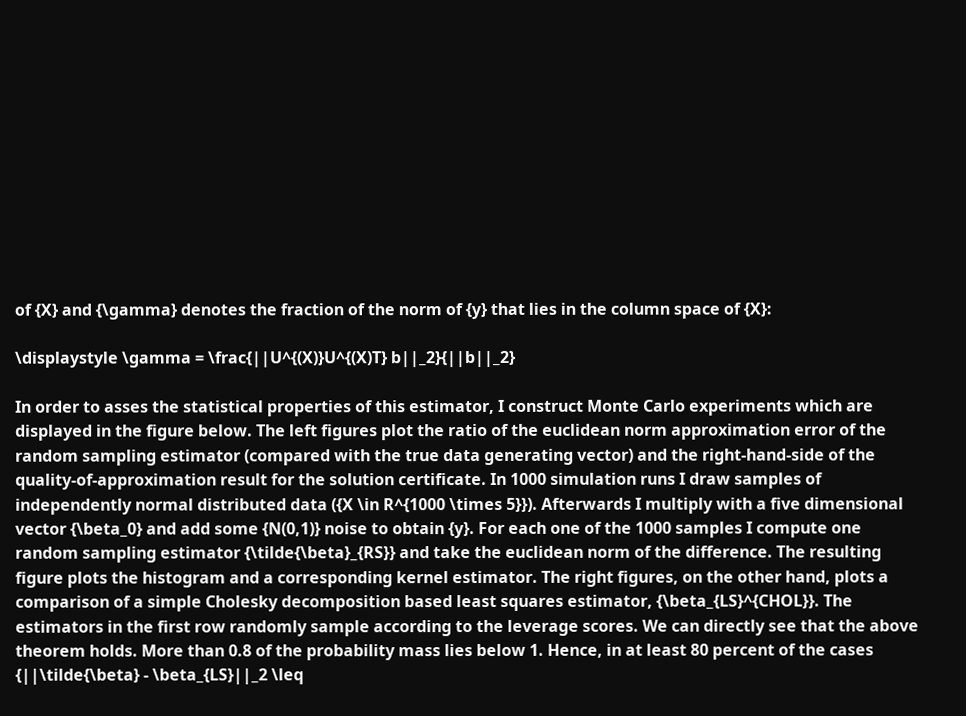of {X} and {\gamma} denotes the fraction of the norm of {y} that lies in the column space of {X}:

\displaystyle \gamma = \frac{||U^{(X)}U^{(X)T} b||_2}{||b||_2}

In order to asses the statistical properties of this estimator, I construct Monte Carlo experiments which are displayed in the figure below. The left figures plot the ratio of the euclidean norm approximation error of the random sampling estimator (compared with the true data generating vector) and the right-hand-side of the quality-of-approximation result for the solution certificate. In 1000 simulation runs I draw samples of independently normal distributed data ({X \in R^{1000 \times 5}}). Afterwards I multiply with a five dimensional vector {\beta_0} and add some {N(0,1)} noise to obtain {y}. For each one of the 1000 samples I compute one random sampling estimator {\tilde{\beta}_{RS}} and take the euclidean norm of the difference. The resulting figure plots the histogram and a corresponding kernel estimator. The right figures, on the other hand, plots a comparison of a simple Cholesky decomposition based least squares estimator, {\beta_{LS}^{CHOL}}. The estimators in the first row randomly sample according to the leverage scores. We can directly see that the above theorem holds. More than 0.8 of the probability mass lies below 1. Hence, in at least 80 percent of the cases {||\tilde{\beta} - \beta_{LS}||_2 \leq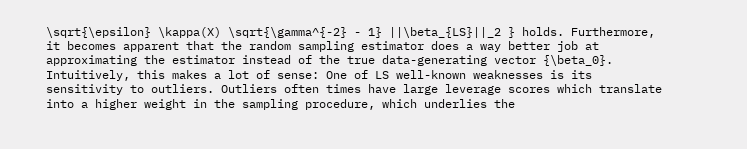\sqrt{\epsilon} \kappa(X) \sqrt{\gamma^{-2} - 1} ||\beta_{LS}||_2 } holds. Furthermore, it becomes apparent that the random sampling estimator does a way better job at approximating the estimator instead of the true data-generating vector {\beta_0}. Intuitively, this makes a lot of sense: One of LS well-known weaknesses is its sensitivity to outliers. Outliers often times have large leverage scores which translate into a higher weight in the sampling procedure, which underlies the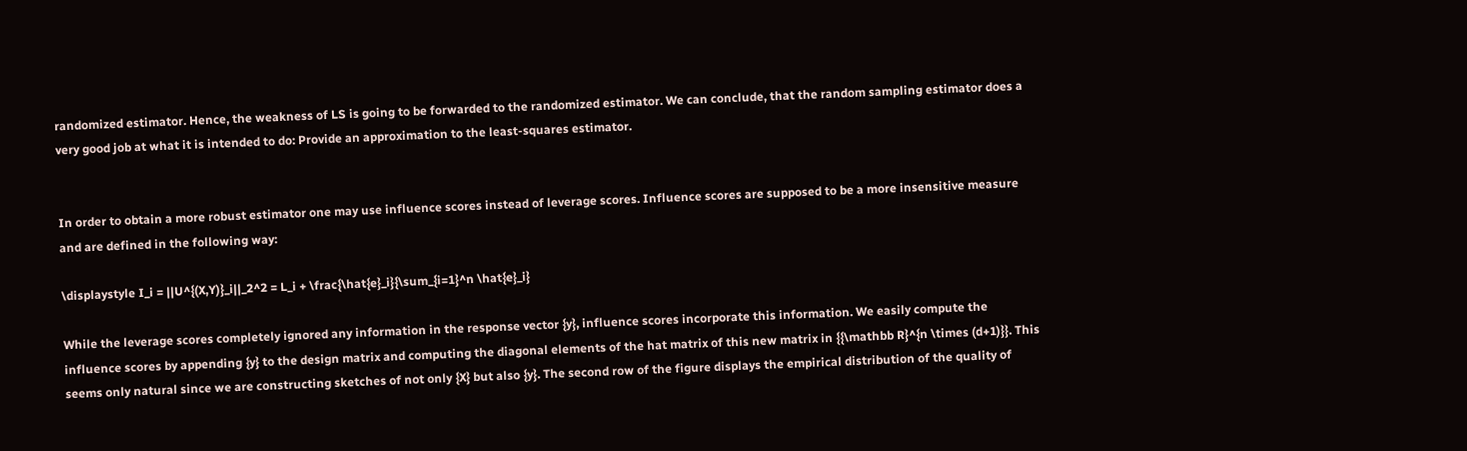randomized estimator. Hence, the weakness of LS is going to be forwarded to the randomized estimator. We can conclude, that the random sampling estimator does a very good job at what it is intended to do: Provide an approximation to the least-squares estimator.


In order to obtain a more robust estimator one may use influence scores instead of leverage scores. Influence scores are supposed to be a more insensitive measure and are defined in the following way:

\displaystyle I_i = ||U^{(X,Y)}_i||_2^2 = L_i + \frac{\hat{e}_i}{\sum_{i=1}^n \hat{e}_i}

While the leverage scores completely ignored any information in the response vector {y}, influence scores incorporate this information. We easily compute the influence scores by appending {y} to the design matrix and computing the diagonal elements of the hat matrix of this new matrix in {{\mathbb R}^{n \times (d+1)}}. This seems only natural since we are constructing sketches of not only {X} but also {y}. The second row of the figure displays the empirical distribution of the quality of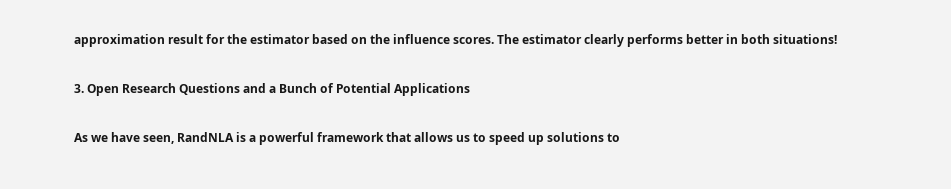approximation result for the estimator based on the influence scores. The estimator clearly performs better in both situations!

3. Open Research Questions and a Bunch of Potential Applications

As we have seen, RandNLA is a powerful framework that allows us to speed up solutions to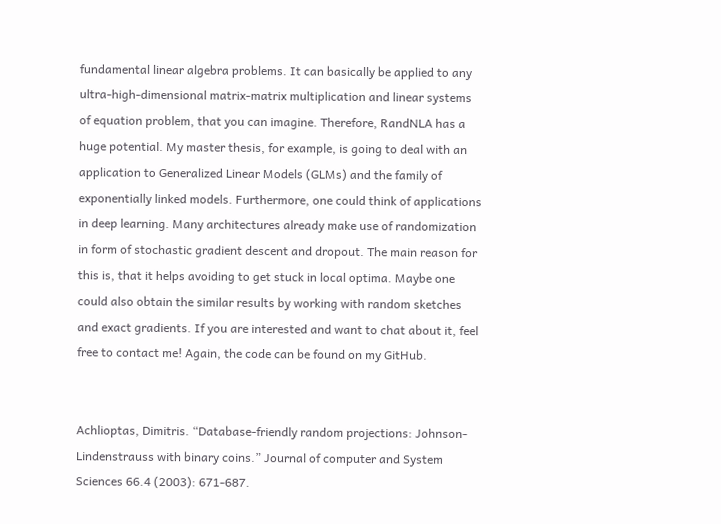fundamental linear algebra problems. It can basically be applied to any ultra-high-dimensional matrix-matrix multiplication and linear systems of equation problem, that you can imagine. Therefore, RandNLA has a huge potential. My master thesis, for example, is going to deal with an application to Generalized Linear Models (GLMs) and the family of exponentially linked models. Furthermore, one could think of applications in deep learning. Many architectures already make use of randomization in form of stochastic gradient descent and dropout. The main reason for this is, that it helps avoiding to get stuck in local optima. Maybe one could also obtain the similar results by working with random sketches and exact gradients. If you are interested and want to chat about it, feel free to contact me! Again, the code can be found on my GitHub.


Achlioptas, Dimitris. “Database-friendly random projections: Johnson-Lindenstrauss with binary coins.” Journal of computer and System Sciences 66.4 (2003): 671-687.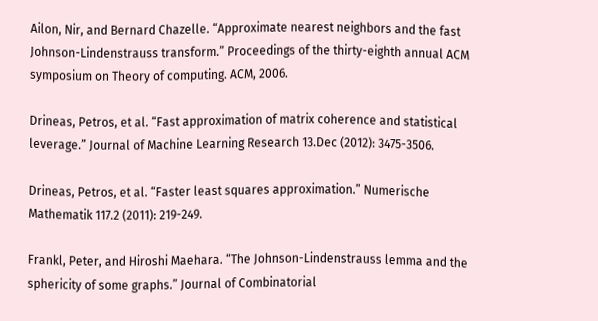Ailon, Nir, and Bernard Chazelle. “Approximate nearest neighbors and the fast Johnson-Lindenstrauss transform.” Proceedings of the thirty-eighth annual ACM symposium on Theory of computing. ACM, 2006.

Drineas, Petros, et al. “Fast approximation of matrix coherence and statistical leverage.” Journal of Machine Learning Research 13.Dec (2012): 3475-3506.

Drineas, Petros, et al. “Faster least squares approximation.” Numerische Mathematik 117.2 (2011): 219-249.

Frankl, Peter, and Hiroshi Maehara. “The Johnson-Lindenstrauss lemma and the sphericity of some graphs.” Journal of Combinatorial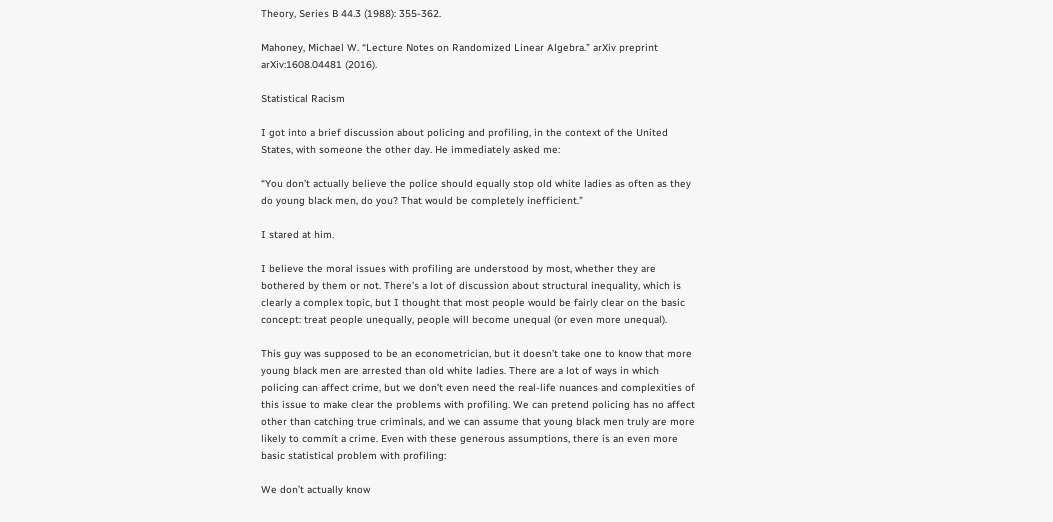Theory, Series B 44.3 (1988): 355-362.

Mahoney, Michael W. “Lecture Notes on Randomized Linear Algebra.” arXiv preprint arXiv:1608.04481 (2016).

Statistical Racism

I got into a brief discussion about policing and profiling, in the context of the United States, with someone the other day. He immediately asked me:

“You don’t actually believe the police should equally stop old white ladies as often as they do young black men, do you? That would be completely inefficient.”

I stared at him.

I believe the moral issues with profiling are understood by most, whether they are bothered by them or not. There’s a lot of discussion about structural inequality, which is clearly a complex topic, but I thought that most people would be fairly clear on the basic concept: treat people unequally, people will become unequal (or even more unequal).

This guy was supposed to be an econometrician, but it doesn’t take one to know that more young black men are arrested than old white ladies. There are a lot of ways in which policing can affect crime, but we don’t even need the real-life nuances and complexities of this issue to make clear the problems with profiling. We can pretend policing has no affect other than catching true criminals, and we can assume that young black men truly are more likely to commit a crime. Even with these generous assumptions, there is an even more basic statistical problem with profiling:

We don’t actually know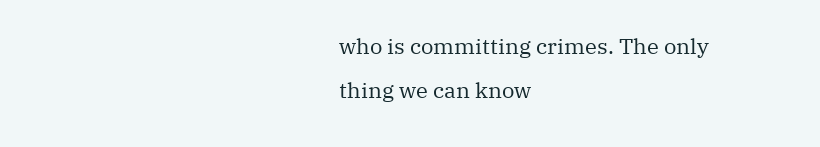who is committing crimes. The only thing we can know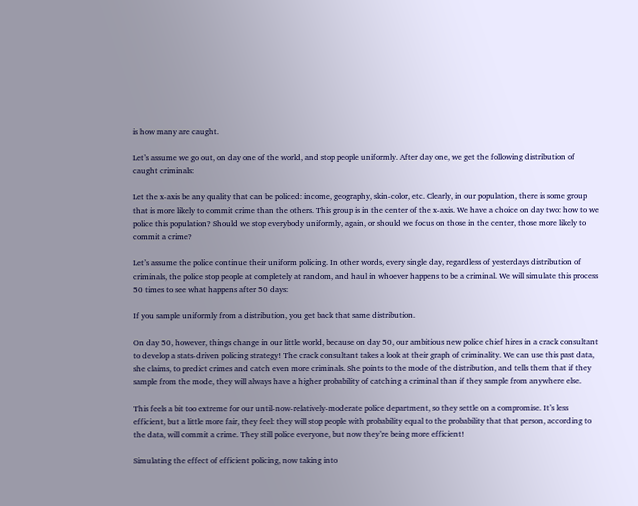is how many are caught.

Let’s assume we go out, on day one of the world, and stop people uniformly. After day one, we get the following distribution of caught criminals:

Let the x-axis be any quality that can be policed: income, geography, skin-color, etc. Clearly, in our population, there is some group that is more likely to commit crime than the others. This group is in the center of the x-axis. We have a choice on day two: how to we police this population? Should we stop everybody uniformly, again, or should we focus on those in the center, those more likely to commit a crime?

Let’s assume the police continue their uniform policing. In other words, every single day, regardless of yesterdays distribution of criminals, the police stop people at completely at random, and haul in whoever happens to be a criminal. We will simulate this process 50 times to see what happens after 50 days:

If you sample uniformly from a distribution, you get back that same distribution.

On day 50, however, things change in our little world, because on day 50, our ambitious new police chief hires in a crack consultant to develop a stats-driven policing strategy! The crack consultant takes a look at their graph of criminality. We can use this past data, she claims, to predict crimes and catch even more criminals. She points to the mode of the distribution, and tells them that if they sample from the mode, they will always have a higher probability of catching a criminal than if they sample from anywhere else.

This feels a bit too extreme for our until-now-relatively-moderate police department, so they settle on a compromise. It’s less efficient, but a little more fair, they feel: they will stop people with probability equal to the probability that that person, according to the data, will commit a crime. They still police everyone, but now they’re being more efficient!

Simulating the effect of efficient policing, now taking into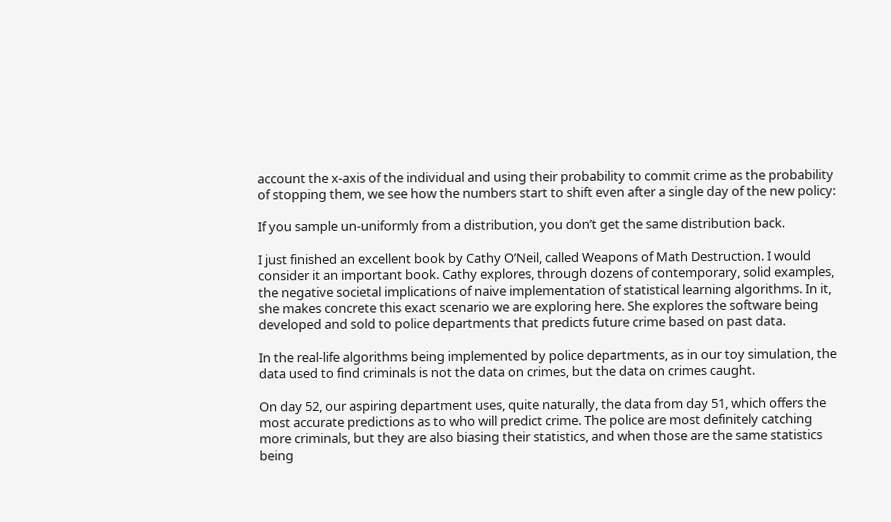account the x-axis of the individual and using their probability to commit crime as the probability of stopping them, we see how the numbers start to shift even after a single day of the new policy:

If you sample un-uniformly from a distribution, you don’t get the same distribution back.

I just finished an excellent book by Cathy O’Neil, called Weapons of Math Destruction. I would consider it an important book. Cathy explores, through dozens of contemporary, solid examples, the negative societal implications of naive implementation of statistical learning algorithms. In it, she makes concrete this exact scenario we are exploring here. She explores the software being developed and sold to police departments that predicts future crime based on past data.

In the real-life algorithms being implemented by police departments, as in our toy simulation, the data used to find criminals is not the data on crimes, but the data on crimes caught.

On day 52, our aspiring department uses, quite naturally, the data from day 51, which offers the most accurate predictions as to who will predict crime. The police are most definitely catching more criminals, but they are also biasing their statistics, and when those are the same statistics being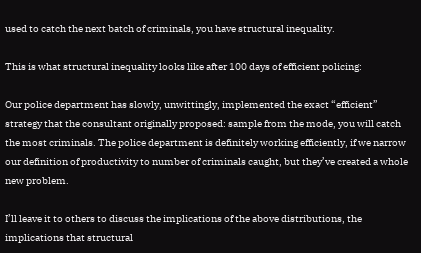used to catch the next batch of criminals, you have structural inequality.

This is what structural inequality looks like after 100 days of efficient policing:

Our police department has slowly, unwittingly, implemented the exact “efficient” strategy that the consultant originally proposed: sample from the mode, you will catch the most criminals. The police department is definitely working efficiently, if we narrow our definition of productivity to number of criminals caught, but they’ve created a whole new problem.

I’ll leave it to others to discuss the implications of the above distributions, the implications that structural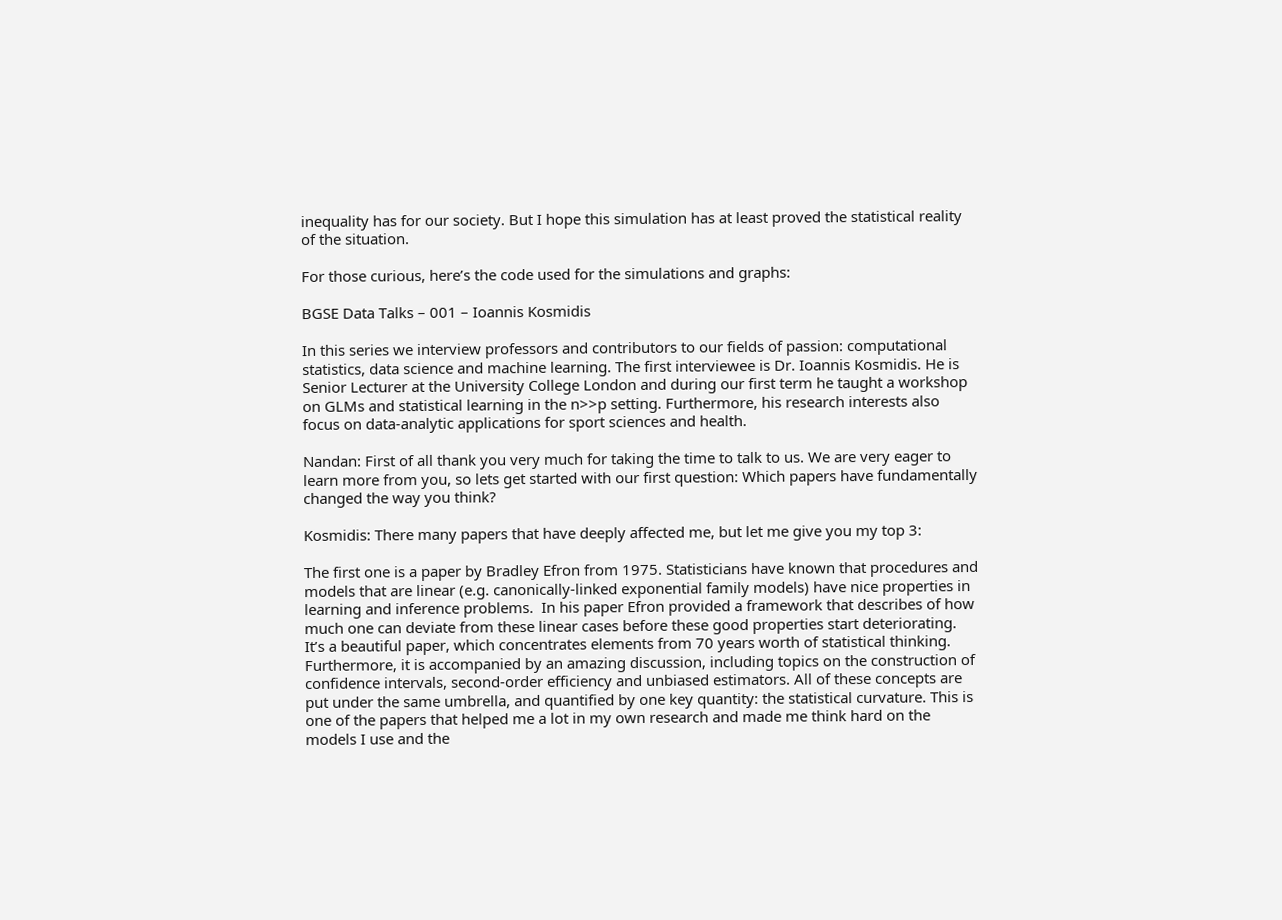inequality has for our society. But I hope this simulation has at least proved the statistical reality of the situation.

For those curious, here’s the code used for the simulations and graphs:

BGSE Data Talks – 001 – Ioannis Kosmidis

In this series we interview professors and contributors to our fields of passion: computational statistics, data science and machine learning. The first interviewee is Dr. Ioannis Kosmidis. He is Senior Lecturer at the University College London and during our first term he taught a workshop on GLMs and statistical learning in the n>>p setting. Furthermore, his research interests also focus on data-analytic applications for sport sciences and health.

Nandan: First of all thank you very much for taking the time to talk to us. We are very eager to learn more from you, so lets get started with our first question: Which papers have fundamentally changed the way you think?

Kosmidis: There many papers that have deeply affected me, but let me give you my top 3:

The first one is a paper by Bradley Efron from 1975. Statisticians have known that procedures and models that are linear (e.g. canonically-linked exponential family models) have nice properties in learning and inference problems.  In his paper Efron provided a framework that describes of how much one can deviate from these linear cases before these good properties start deteriorating. It’s a beautiful paper, which concentrates elements from 70 years worth of statistical thinking. Furthermore, it is accompanied by an amazing discussion, including topics on the construction of confidence intervals, second-order efficiency and unbiased estimators. All of these concepts are put under the same umbrella, and quantified by one key quantity: the statistical curvature. This is one of the papers that helped me a lot in my own research and made me think hard on the models I use and the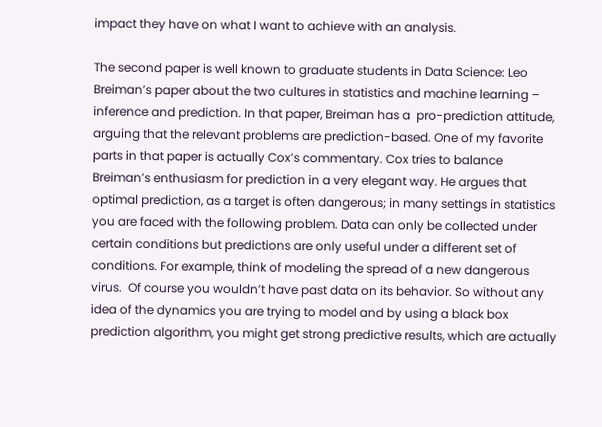impact they have on what I want to achieve with an analysis.

The second paper is well known to graduate students in Data Science: Leo Breiman’s paper about the two cultures in statistics and machine learning – inference and prediction. In that paper, Breiman has a  pro-prediction attitude, arguing that the relevant problems are prediction-based. One of my favorite parts in that paper is actually Cox’s commentary. Cox tries to balance Breiman’s enthusiasm for prediction in a very elegant way. He argues that optimal prediction, as a target is often dangerous; in many settings in statistics you are faced with the following problem. Data can only be collected under certain conditions but predictions are only useful under a different set of conditions. For example, think of modeling the spread of a new dangerous virus.  Of course you wouldn’t have past data on its behavior. So without any idea of the dynamics you are trying to model and by using a black box prediction algorithm, you might get strong predictive results, which are actually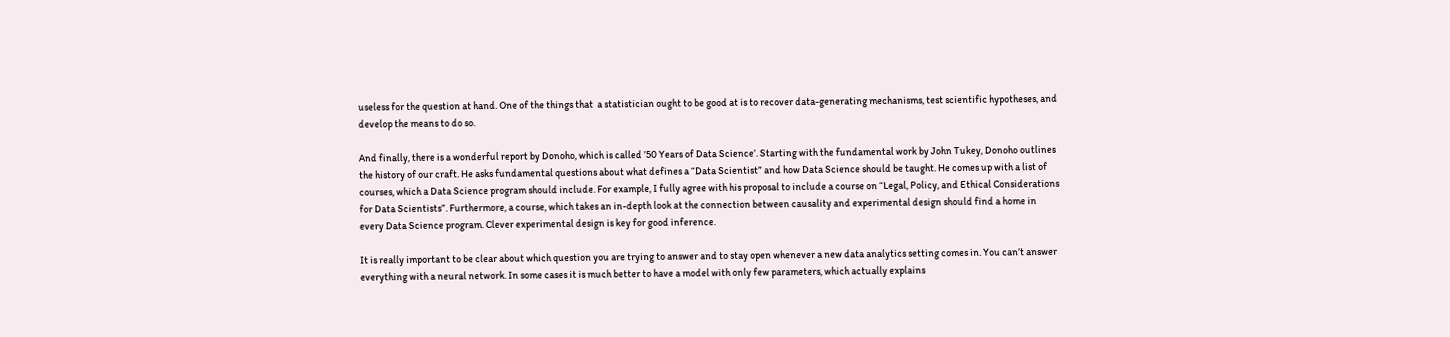useless for the question at hand. One of the things that  a statistician ought to be good at is to recover data-generating mechanisms, test scientific hypotheses, and develop the means to do so.

And finally, there is a wonderful report by Donoho, which is called ’50 Years of Data Science’. Starting with the fundamental work by John Tukey, Donoho outlines the history of our craft. He asks fundamental questions about what defines a “Data Scientist” and how Data Science should be taught. He comes up with a list of courses, which a Data Science program should include. For example, I fully agree with his proposal to include a course on “Legal, Policy, and Ethical Considerations for Data Scientists”. Furthermore, a course, which takes an in-depth look at the connection between causality and experimental design should find a home in every Data Science program. Clever experimental design is key for good inference.

It is really important to be clear about which question you are trying to answer and to stay open whenever a new data analytics setting comes in. You can’t answer everything with a neural network. In some cases it is much better to have a model with only few parameters, which actually explains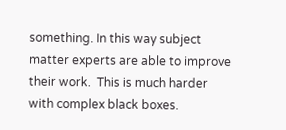something. In this way subject matter experts are able to improve their work.  This is much harder with complex black boxes.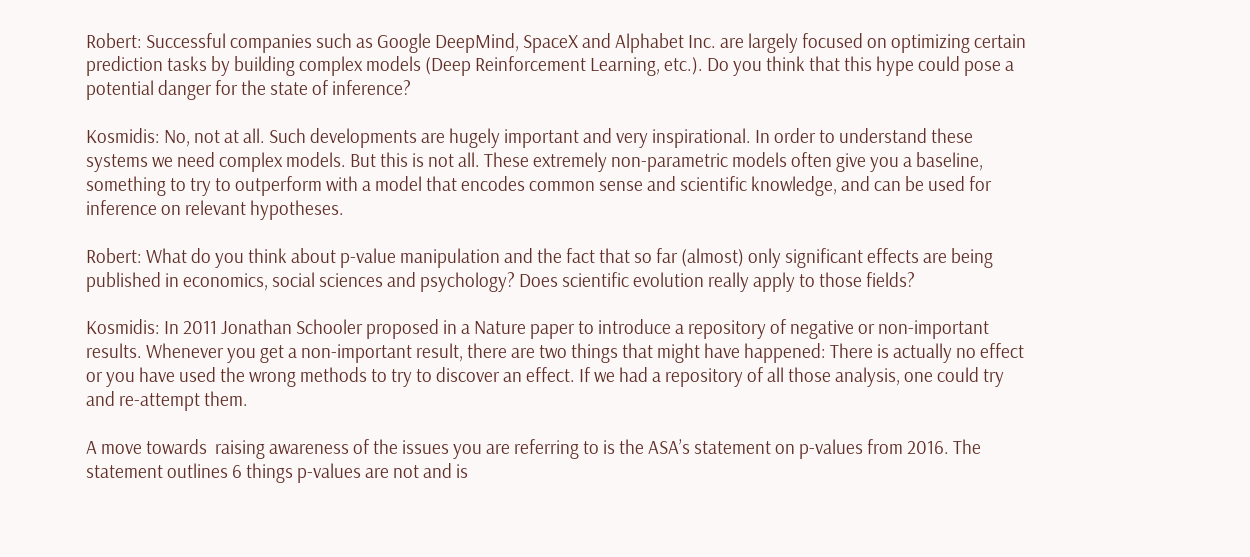Robert: Successful companies such as Google DeepMind, SpaceX and Alphabet Inc. are largely focused on optimizing certain prediction tasks by building complex models (Deep Reinforcement Learning, etc.). Do you think that this hype could pose a potential danger for the state of inference?

Kosmidis: No, not at all. Such developments are hugely important and very inspirational. In order to understand these systems we need complex models. But this is not all. These extremely non-parametric models often give you a baseline, something to try to outperform with a model that encodes common sense and scientific knowledge, and can be used for inference on relevant hypotheses.

Robert: What do you think about p-value manipulation and the fact that so far (almost) only significant effects are being published in economics, social sciences and psychology? Does scientific evolution really apply to those fields?

Kosmidis: In 2011 Jonathan Schooler proposed in a Nature paper to introduce a repository of negative or non-important results. Whenever you get a non-important result, there are two things that might have happened: There is actually no effect or you have used the wrong methods to try to discover an effect. If we had a repository of all those analysis, one could try and re-attempt them.

A move towards  raising awareness of the issues you are referring to is the ASA’s statement on p-values from 2016. The statement outlines 6 things p-values are not and is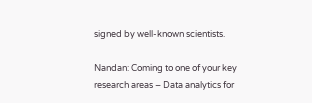signed by well-known scientists.

Nandan: Coming to one of your key research areas – Data analytics for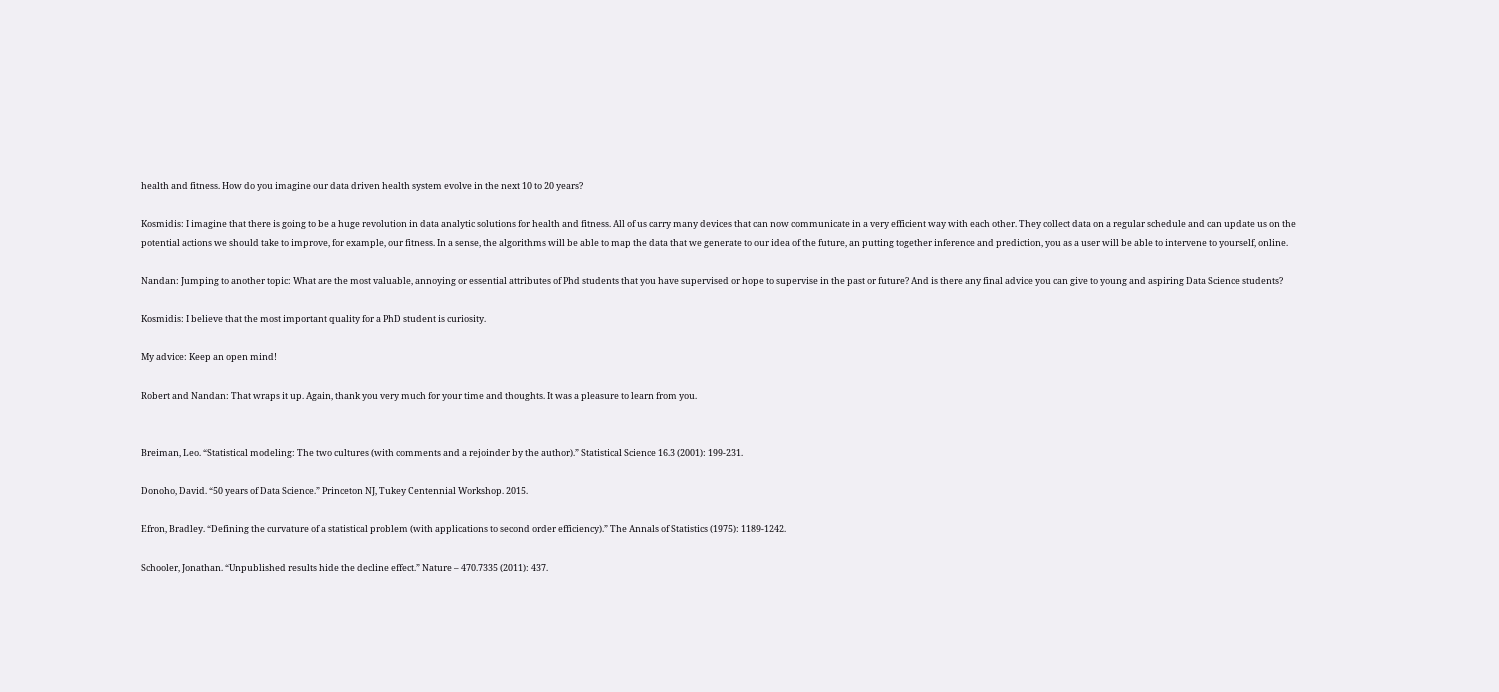health and fitness. How do you imagine our data driven health system evolve in the next 10 to 20 years?

Kosmidis: I imagine that there is going to be a huge revolution in data analytic solutions for health and fitness. All of us carry many devices that can now communicate in a very efficient way with each other. They collect data on a regular schedule and can update us on the potential actions we should take to improve, for example, our fitness. In a sense, the algorithms will be able to map the data that we generate to our idea of the future, an putting together inference and prediction, you as a user will be able to intervene to yourself, online.

Nandan: Jumping to another topic: What are the most valuable, annoying or essential attributes of Phd students that you have supervised or hope to supervise in the past or future? And is there any final advice you can give to young and aspiring Data Science students?

Kosmidis: I believe that the most important quality for a PhD student is curiosity.

My advice: Keep an open mind!

Robert and Nandan: That wraps it up. Again, thank you very much for your time and thoughts. It was a pleasure to learn from you.


Breiman, Leo. “Statistical modeling: The two cultures (with comments and a rejoinder by the author).” Statistical Science 16.3 (2001): 199-231.

Donoho, David. “50 years of Data Science.” Princeton NJ, Tukey Centennial Workshop. 2015.

Efron, Bradley. “Defining the curvature of a statistical problem (with applications to second order efficiency).” The Annals of Statistics (1975): 1189-1242.

Schooler, Jonathan. “Unpublished results hide the decline effect.” Nature – 470.7335 (2011): 437.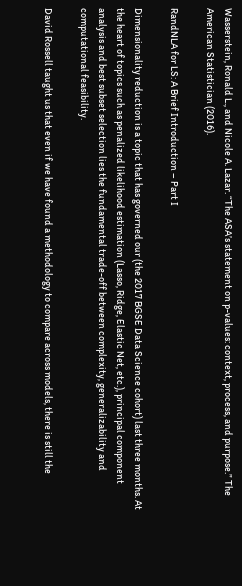Wasserstein, Ronald L., and Nicole A. Lazar. “The ASA’s statement on p-values: context, process, and purpose.” The American Statistician (2016).

RandNLA for LS: A Brief Introduction – Part I

Dimensionality reduction is a topic that has governed our (the 2017 BGSE Data Science cohort) last three months. At the heart of topics such as penalized likelihood estimation (Lasso, Ridge, Elastic Net, etc.), principal component analysis and best subset selection lies the fundamental trade-off between complexity, generalizability and computational feasibility.

David Rossell taught us that even if we have found a methodology to compare across models, there is still the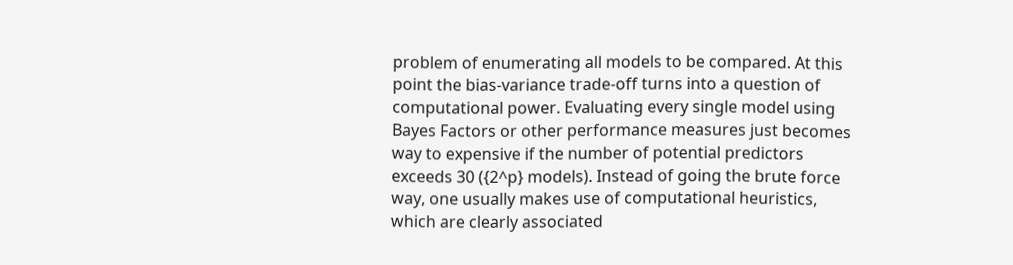problem of enumerating all models to be compared. At this point the bias-variance trade-off turns into a question of computational power. Evaluating every single model using Bayes Factors or other performance measures just becomes way to expensive if the number of potential predictors exceeds 30 ({2^p} models). Instead of going the brute force way, one usually makes use of computational heuristics, which are clearly associated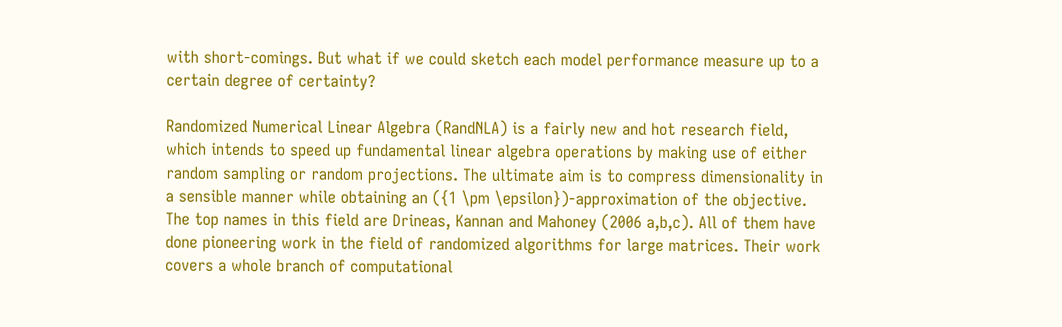with short-comings. But what if we could sketch each model performance measure up to a certain degree of certainty?

Randomized Numerical Linear Algebra (RandNLA) is a fairly new and hot research field, which intends to speed up fundamental linear algebra operations by making use of either random sampling or random projections. The ultimate aim is to compress dimensionality in a sensible manner while obtaining an ({1 \pm \epsilon})-approximation of the objective. The top names in this field are Drineas, Kannan and Mahoney (2006 a,b,c). All of them have done pioneering work in the field of randomized algorithms for large matrices. Their work covers a whole branch of computational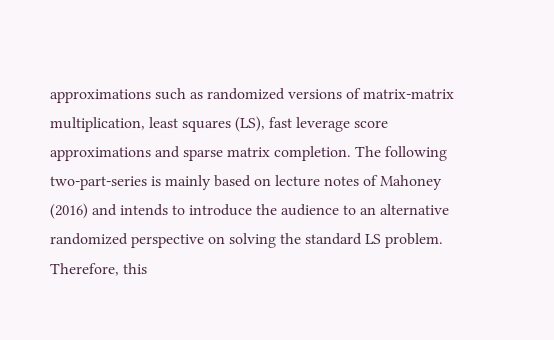approximations such as randomized versions of matrix-matrix multiplication, least squares (LS), fast leverage score approximations and sparse matrix completion. The following two-part-series is mainly based on lecture notes of Mahoney (2016) and intends to introduce the audience to an alternative randomized perspective on solving the standard LS problem. Therefore, this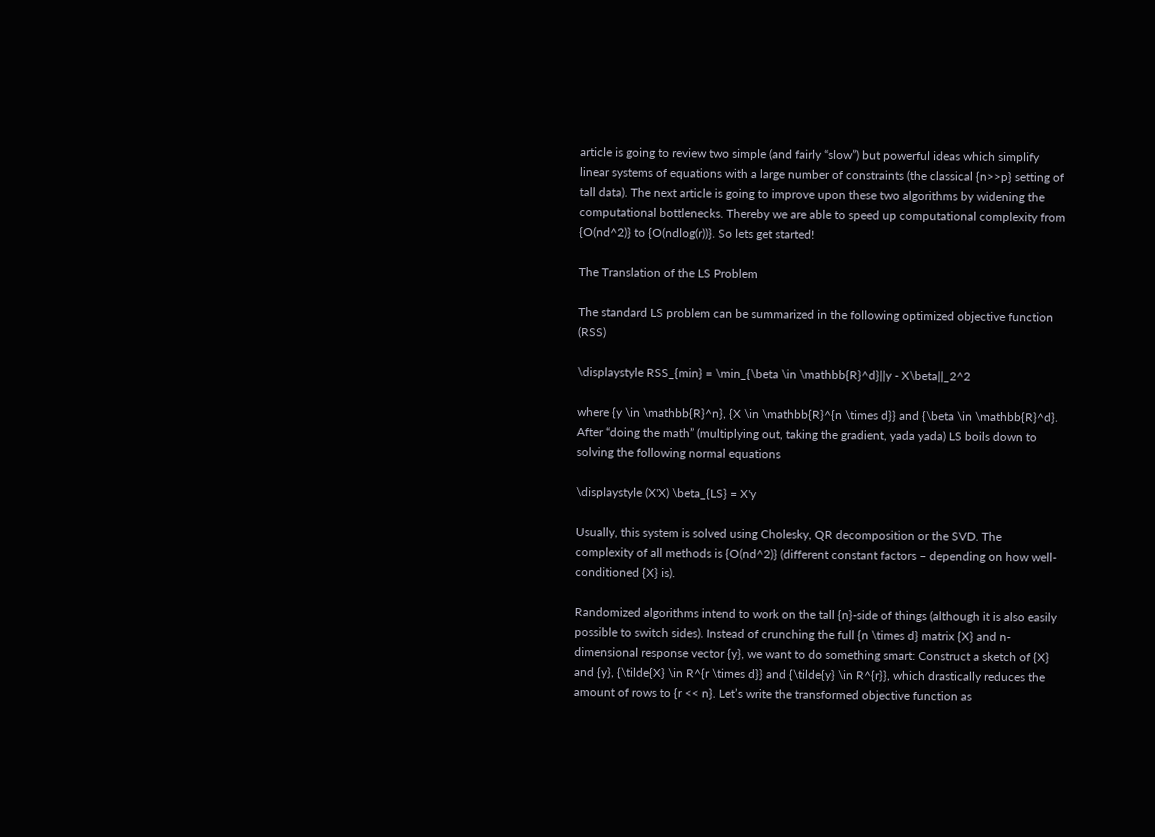article is going to review two simple (and fairly “slow”) but powerful ideas which simplify linear systems of equations with a large number of constraints (the classical {n>>p} setting of tall data). The next article is going to improve upon these two algorithms by widening the computational bottlenecks. Thereby we are able to speed up computational complexity from {O(nd^2)} to {O(ndlog(r))}. So lets get started!

The Translation of the LS Problem

The standard LS problem can be summarized in the following optimized objective function (RSS)

\displaystyle RSS_{min} = \min_{\beta \in \mathbb{R}^d}||y - X\beta||_2^2

where {y \in \mathbb{R}^n}, {X \in \mathbb{R}^{n \times d}} and {\beta \in \mathbb{R}^d}. After “doing the math” (multiplying out, taking the gradient, yada yada) LS boils down to solving the following normal equations

\displaystyle (X'X) \beta_{LS} = X'y

Usually, this system is solved using Cholesky, QR decomposition or the SVD. The complexity of all methods is {O(nd^2)} (different constant factors – depending on how well-conditioned {X} is).

Randomized algorithms intend to work on the tall {n}-side of things (although it is also easily possible to switch sides). Instead of crunching the full {n \times d} matrix {X} and n-dimensional response vector {y}, we want to do something smart: Construct a sketch of {X} and {y}, {\tilde{X} \in R^{r \times d}} and {\tilde{y} \in R^{r}}, which drastically reduces the amount of rows to {r << n}. Let’s write the transformed objective function as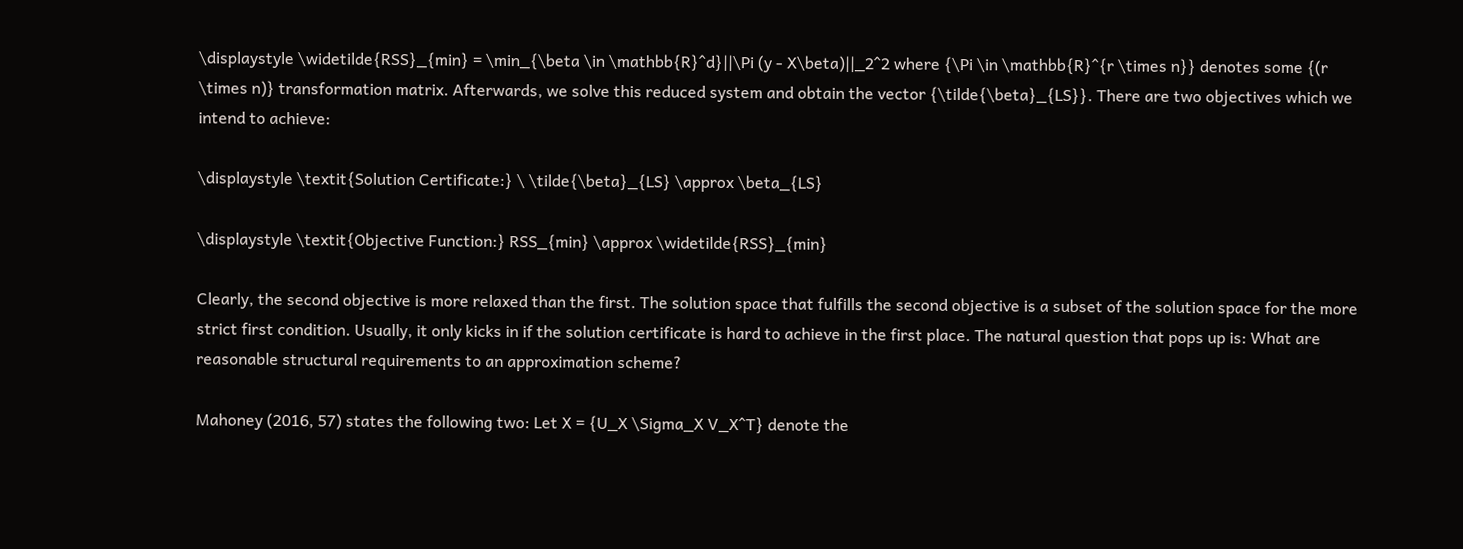\displaystyle \widetilde{RSS}_{min} = \min_{\beta \in \mathbb{R}^d}||\Pi (y - X\beta)||_2^2 where {\Pi \in \mathbb{R}^{r \times n}} denotes some {(r \times n)} transformation matrix. Afterwards, we solve this reduced system and obtain the vector {\tilde{\beta}_{LS}}. There are two objectives which we intend to achieve:

\displaystyle \textit{Solution Certificate:} \ \tilde{\beta}_{LS} \approx \beta_{LS}

\displaystyle \textit{Objective Function:} RSS_{min} \approx \widetilde{RSS}_{min}

Clearly, the second objective is more relaxed than the first. The solution space that fulfills the second objective is a subset of the solution space for the more strict first condition. Usually, it only kicks in if the solution certificate is hard to achieve in the first place. The natural question that pops up is: What are reasonable structural requirements to an approximation scheme?

Mahoney (2016, 57) states the following two: Let X = {U_X \Sigma_X V_X^T} denote the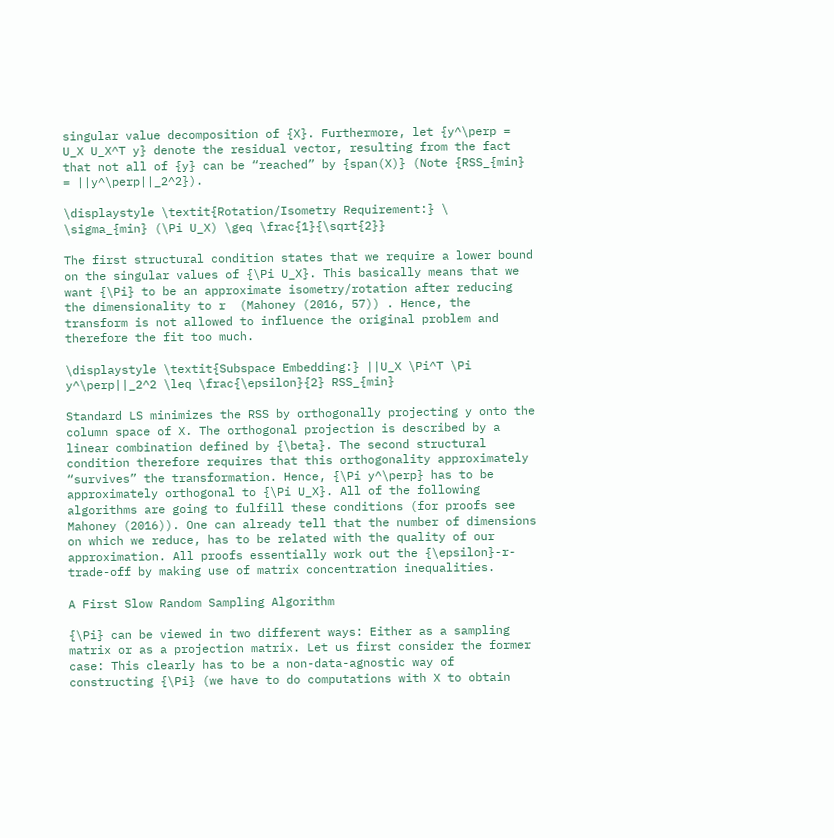singular value decomposition of {X}. Furthermore, let {y^\perp = U_X U_X^T y} denote the residual vector, resulting from the fact that not all of {y} can be “reached” by {span(X)} (Note {RSS_{min} = ||y^\perp||_2^2}).

\displaystyle \textit{Rotation/Isometry Requirement:} \ \sigma_{min} (\Pi U_X) \geq \frac{1}{\sqrt{2}}

The first structural condition states that we require a lower bound on the singular values of {\Pi U_X}. This basically means that we want {\Pi} to be an approximate isometry/rotation after reducing the dimensionality to r  (Mahoney (2016, 57)) . Hence, the transform is not allowed to influence the original problem and therefore the fit too much.

\displaystyle \textit{Subspace Embedding:} ||U_X \Pi^T \Pi y^\perp||_2^2 \leq \frac{\epsilon}{2} RSS_{min}

Standard LS minimizes the RSS by orthogonally projecting y onto the column space of X. The orthogonal projection is described by a linear combination defined by {\beta}. The second structural condition therefore requires that this orthogonality approximately “survives” the transformation. Hence, {\Pi y^\perp} has to be approximately orthogonal to {\Pi U_X}. All of the following algorithms are going to fulfill these conditions (for proofs see Mahoney (2016)). One can already tell that the number of dimensions on which we reduce, has to be related with the quality of our approximation. All proofs essentially work out the {\epsilon}-r-trade-off by making use of matrix concentration inequalities.

A First Slow Random Sampling Algorithm

{\Pi} can be viewed in two different ways: Either as a sampling matrix or as a projection matrix. Let us first consider the former case: This clearly has to be a non-data-agnostic way of constructing {\Pi} (we have to do computations with X to obtain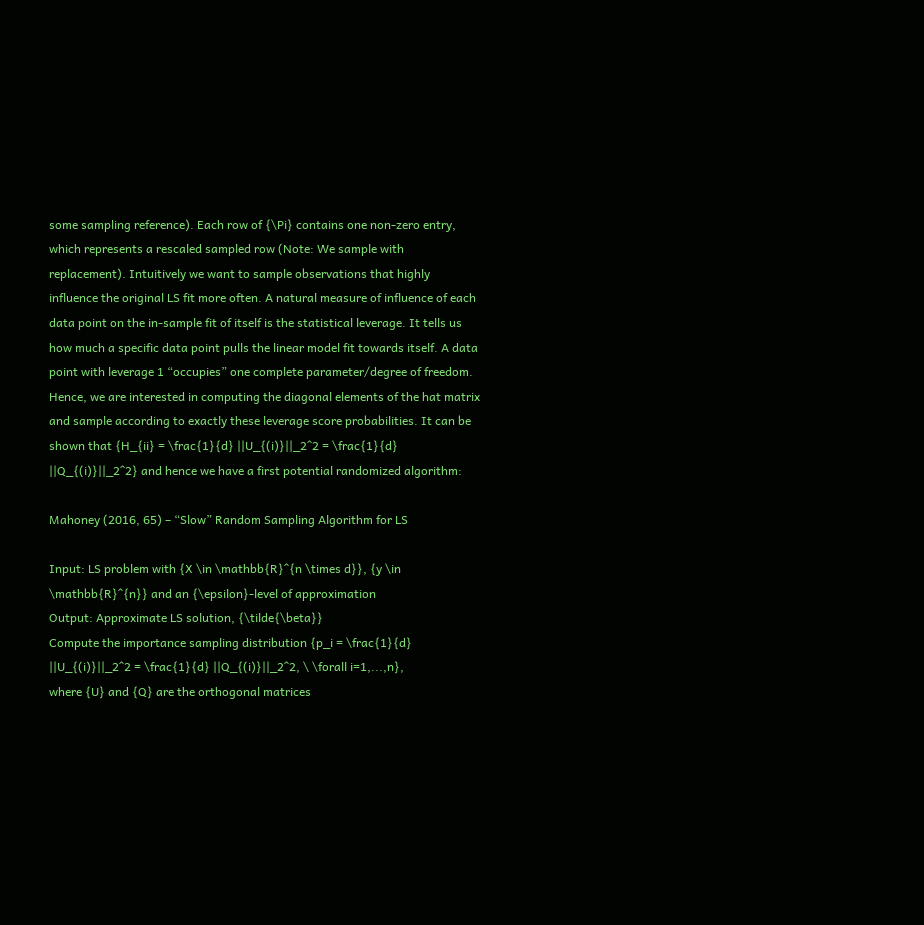some sampling reference). Each row of {\Pi} contains one non-zero entry, which represents a rescaled sampled row (Note: We sample with replacement). Intuitively we want to sample observations that highly influence the original LS fit more often. A natural measure of influence of each data point on the in-sample fit of itself is the statistical leverage. It tells us how much a specific data point pulls the linear model fit towards itself. A data point with leverage 1 “occupies” one complete parameter/degree of freedom. Hence, we are interested in computing the diagonal elements of the hat matrix and sample according to exactly these leverage score probabilities. It can be shown that {H_{ii} = \frac{1}{d} ||U_{(i)}||_2^2 = \frac{1}{d} ||Q_{(i)}||_2^2} and hence we have a first potential randomized algorithm:

Mahoney (2016, 65) – “Slow” Random Sampling Algorithm for LS

Input: LS problem with {X \in \mathbb{R}^{n \times d}}, {y \in \mathbb{R}^{n}} and an {\epsilon}-level of approximation
Output: Approximate LS solution, {\tilde{\beta}}
Compute the importance sampling distribution {p_i = \frac{1}{d} ||U_{(i)}||_2^2 = \frac{1}{d} ||Q_{(i)}||_2^2, \ \forall i=1,...,n},
where {U} and {Q} are the orthogonal matrices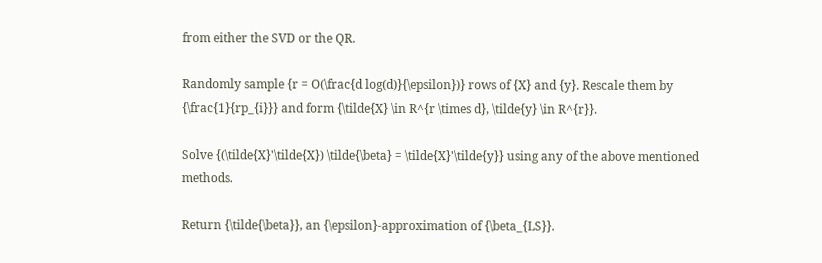from either the SVD or the QR.

Randomly sample {r = O(\frac{d log(d)}{\epsilon})} rows of {X} and {y}. Rescale them by {\frac{1}{rp_{i}}} and form {\tilde{X} \in R^{r \times d}, \tilde{y} \in R^{r}}.

Solve {(\tilde{X}'\tilde{X}) \tilde{\beta} = \tilde{X}'\tilde{y}} using any of the above mentioned methods.

Return {\tilde{\beta}}, an {\epsilon}-approximation of {\beta_{LS}}.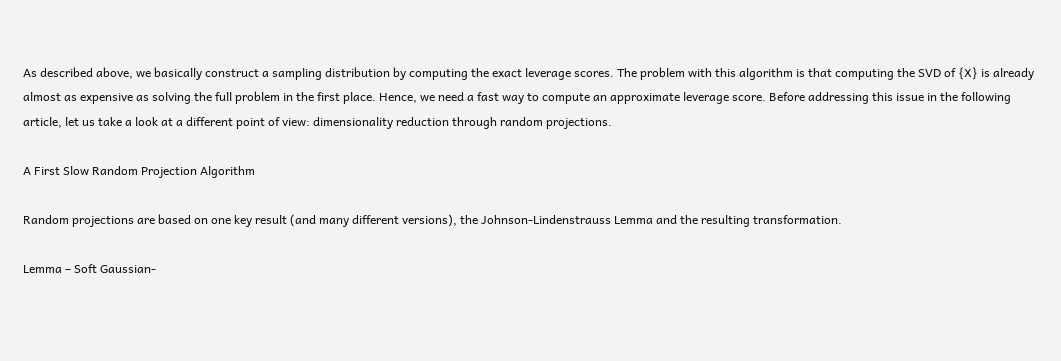As described above, we basically construct a sampling distribution by computing the exact leverage scores. The problem with this algorithm is that computing the SVD of {X} is already almost as expensive as solving the full problem in the first place. Hence, we need a fast way to compute an approximate leverage score. Before addressing this issue in the following article, let us take a look at a different point of view: dimensionality reduction through random projections.

A First Slow Random Projection Algorithm

Random projections are based on one key result (and many different versions), the Johnson-Lindenstrauss Lemma and the resulting transformation.

Lemma – Soft Gaussian-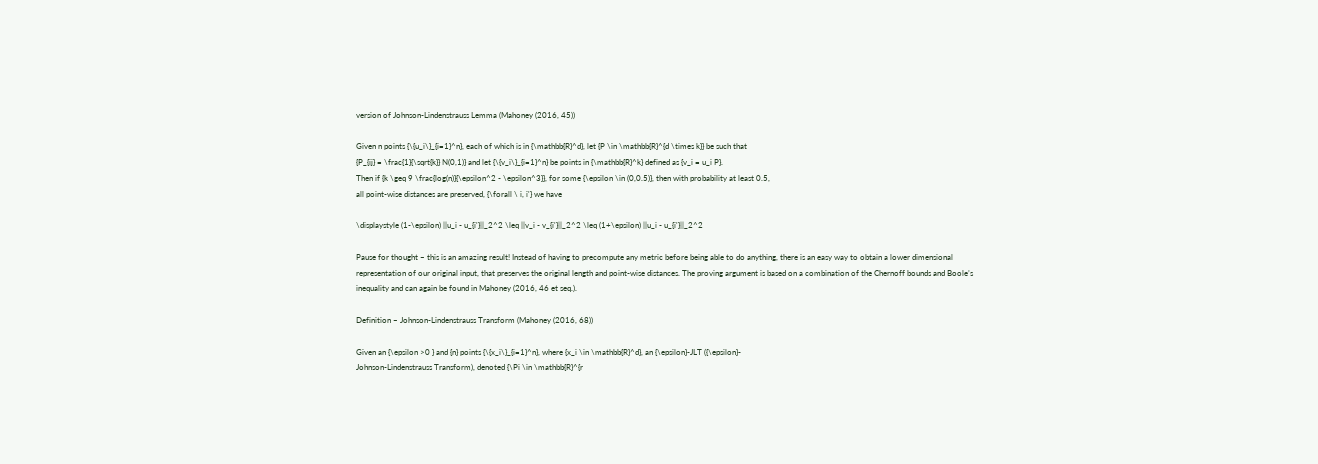version of Johnson-Lindenstrauss Lemma (Mahoney (2016, 45))

Given n points {\{u_i\}_{i=1}^n}, each of which is in {\mathbb{R}^d}, let {P \in \mathbb{R}^{d \times k}} be such that
{P_{ij} = \frac{1}{\sqrt{k}} N(0,1)} and let {\{v_i\}_{i=1}^n} be points in {\mathbb{R}^k} defined as {v_i = u_i P}.
Then if {k \geq 9 \frac{log(n)}{\epsilon^2 - \epsilon^3}}, for some {\epsilon \in (0,0.5)}, then with probability at least 0.5,
all point-wise distances are preserved, {\forall \ i, i'} we have

\displaystyle (1-\epsilon) ||u_i - u_{i'}||_2^2 \leq ||v_i - v_{i'}||_2^2 \leq (1+\epsilon) ||u_i - u_{i'}||_2^2

Pause for thought – this is an amazing result! Instead of having to precompute any metric before being able to do anything, there is an easy way to obtain a lower dimensional representation of our original input, that preserves the original length and point-wise distances. The proving argument is based on a combination of the Chernoff bounds and Boole’s inequality and can again be found in Mahoney (2016, 46 et seq.).

Definition – Johnson-Lindenstrauss Transform (Mahoney (2016, 68))

Given an {\epsilon >0 } and {n} points {\{x_i\}_{i=1}^n}, where {x_i \in \mathbb{R}^d}, an {\epsilon}-JLT ({\epsilon}-
Johnson-Lindenstrauss Transform), denoted {\Pi \in \mathbb{R}^{r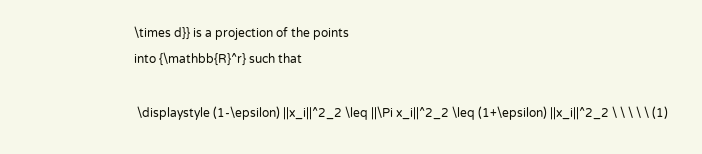\times d}} is a projection of the points
into {\mathbb{R}^r} such that

 \displaystyle (1-\epsilon) ||x_i||^2_2 \leq ||\Pi x_i||^2_2 \leq (1+\epsilon) ||x_i||^2_2 \ \ \ \ \ (1)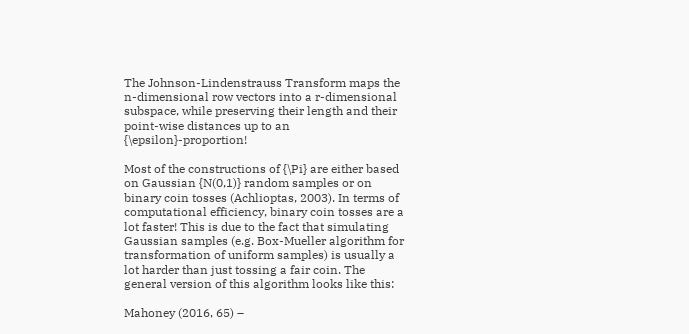The Johnson-Lindenstrauss Transform maps the n-dimensional row vectors into a r-dimensional subspace, while preserving their length and their point-wise distances up to an {\epsilon}-proportion!

Most of the constructions of {\Pi} are either based on Gaussian {N(0,1)} random samples or on binary coin tosses (Achlioptas, 2003). In terms of computational efficiency, binary coin tosses are a lot faster! This is due to the fact that simulating Gaussian samples (e.g. Box-Mueller algorithm for transformation of uniform samples) is usually a lot harder than just tossing a fair coin. The general version of this algorithm looks like this:

Mahoney (2016, 65) –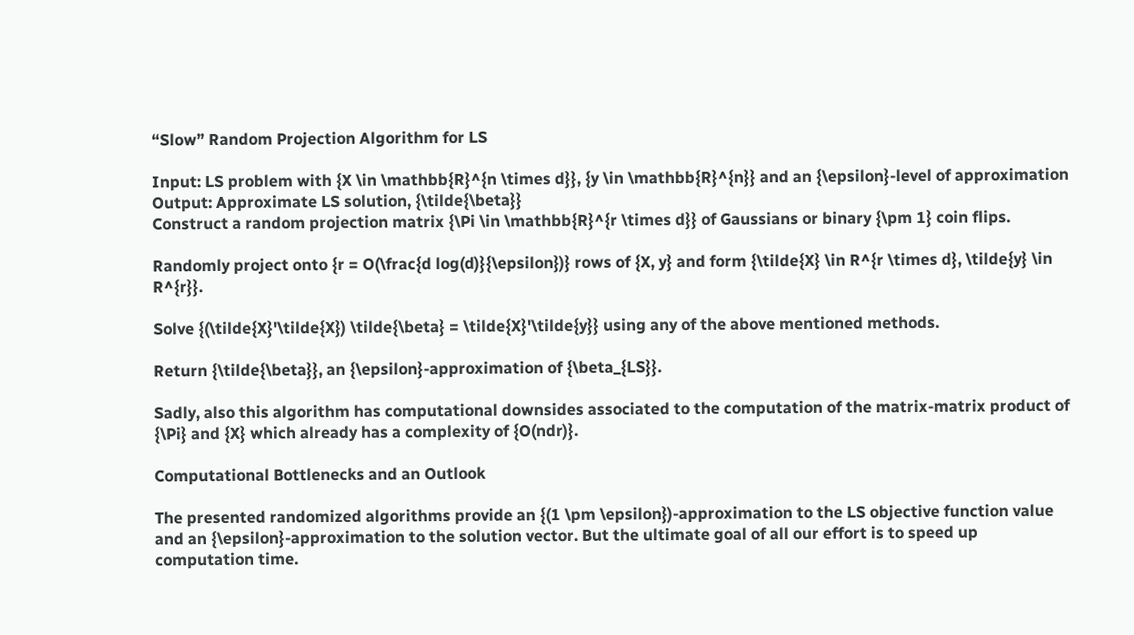“Slow” Random Projection Algorithm for LS

Input: LS problem with {X \in \mathbb{R}^{n \times d}}, {y \in \mathbb{R}^{n}} and an {\epsilon}-level of approximation
Output: Approximate LS solution, {\tilde{\beta}}
Construct a random projection matrix {\Pi \in \mathbb{R}^{r \times d}} of Gaussians or binary {\pm 1} coin flips.

Randomly project onto {r = O(\frac{d log(d)}{\epsilon})} rows of {X, y} and form {\tilde{X} \in R^{r \times d}, \tilde{y} \in R^{r}}.

Solve {(\tilde{X}'\tilde{X}) \tilde{\beta} = \tilde{X}'\tilde{y}} using any of the above mentioned methods.

Return {\tilde{\beta}}, an {\epsilon}-approximation of {\beta_{LS}}.

Sadly, also this algorithm has computational downsides associated to the computation of the matrix-matrix product of {\Pi} and {X} which already has a complexity of {O(ndr)}.

Computational Bottlenecks and an Outlook

The presented randomized algorithms provide an {(1 \pm \epsilon})-approximation to the LS objective function value and an {\epsilon}-approximation to the solution vector. But the ultimate goal of all our effort is to speed up computation time.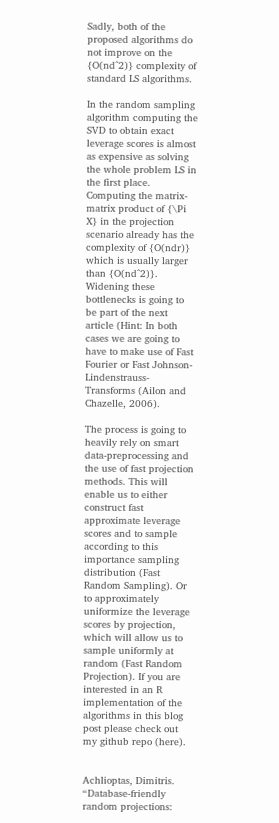Sadly, both of the proposed algorithms do not improve on the {O(nd^2)} complexity of standard LS algorithms.

In the random sampling algorithm computing the SVD to obtain exact leverage scores is almost as expensive as solving the whole problem LS in the first place. Computing the matrix-matrix product of {\Pi X} in the projection scenario already has the complexity of {O(ndr)} which is usually larger than {O(nd^2)}. Widening these bottlenecks is going to be part of the next article (Hint: In both cases we are going to have to make use of Fast Fourier or Fast Johnson-Lindenstrauss-Transforms (Ailon and Chazelle, 2006).

The process is going to heavily rely on smart data-preprocessing and the use of fast projection methods. This will enable us to either construct fast approximate leverage scores and to sample according to this importance sampling distribution (Fast Random Sampling). Or to approximately uniformize the leverage scores by projection, which will allow us to sample uniformly at random (Fast Random Projection). If you are interested in an R implementation of the algorithms in this blog post please check out my github repo (here).


Achlioptas, Dimitris. “Database-friendly random projections: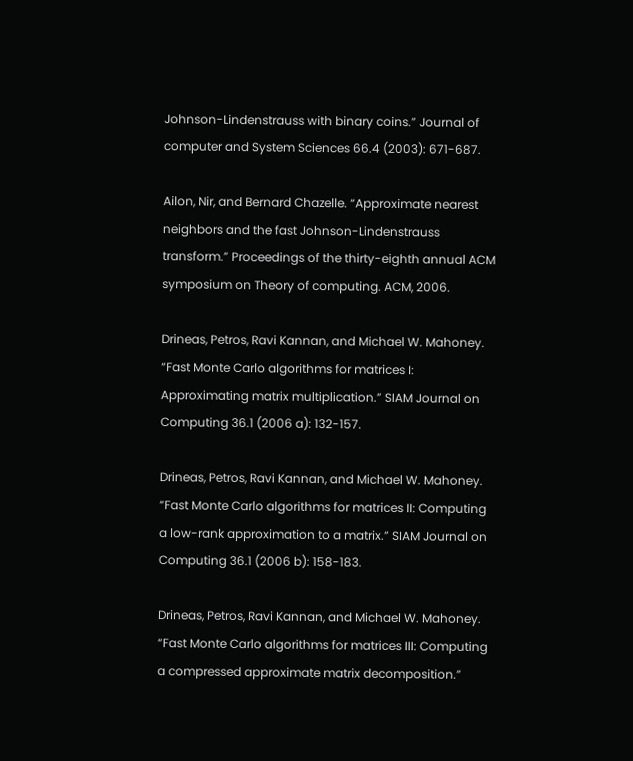Johnson-Lindenstrauss with binary coins.” Journal of computer and System Sciences 66.4 (2003): 671-687.

Ailon, Nir, and Bernard Chazelle. “Approximate nearest neighbors and the fast Johnson-Lindenstrauss transform.” Proceedings of the thirty-eighth annual ACM symposium on Theory of computing. ACM, 2006.

Drineas, Petros, Ravi Kannan, and Michael W. Mahoney. “Fast Monte Carlo algorithms for matrices I: Approximating matrix multiplication.” SIAM Journal on Computing 36.1 (2006 a): 132-157.

Drineas, Petros, Ravi Kannan, and Michael W. Mahoney. “Fast Monte Carlo algorithms for matrices II: Computing a low-rank approximation to a matrix.” SIAM Journal on Computing 36.1 (2006 b): 158-183.

Drineas, Petros, Ravi Kannan, and Michael W. Mahoney. “Fast Monte Carlo algorithms for matrices III: Computing a compressed approximate matrix decomposition.”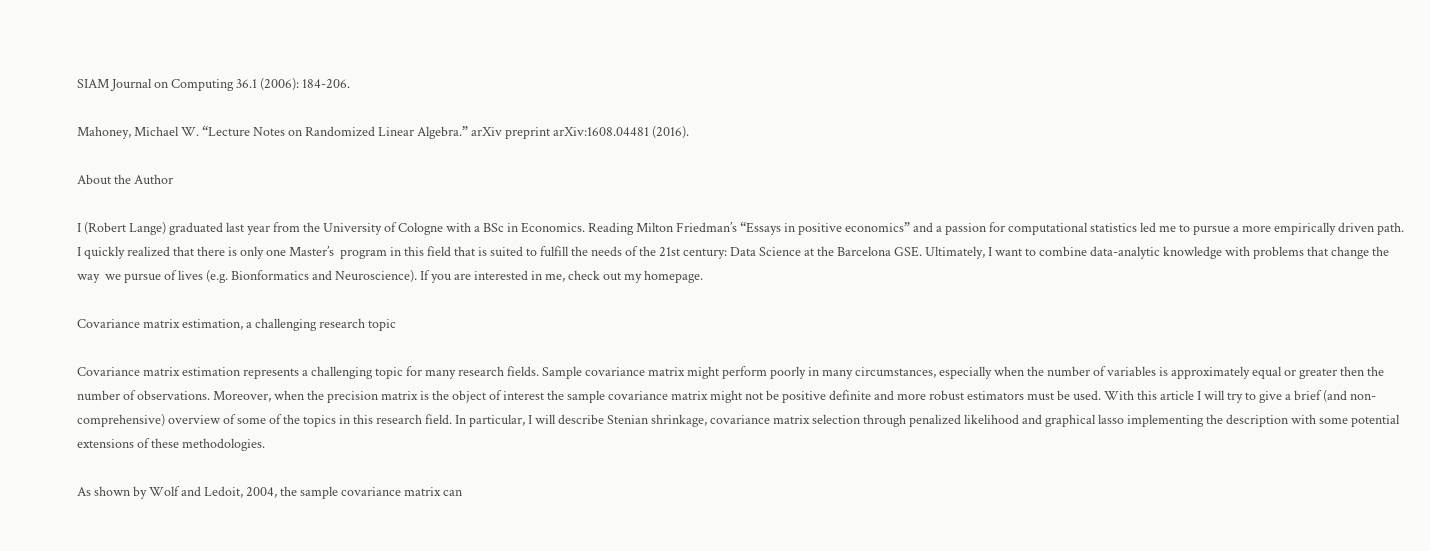SIAM Journal on Computing 36.1 (2006): 184-206.

Mahoney, Michael W. “Lecture Notes on Randomized Linear Algebra.” arXiv preprint arXiv:1608.04481 (2016).

About the Author

I (Robert Lange) graduated last year from the University of Cologne with a BSc in Economics. Reading Milton Friedman’s “Essays in positive economics” and a passion for computational statistics led me to pursue a more empirically driven path. I quickly realized that there is only one Master’s  program in this field that is suited to fulfill the needs of the 21st century: Data Science at the Barcelona GSE. Ultimately, I want to combine data-analytic knowledge with problems that change the way  we pursue of lives (e.g. Bionformatics and Neuroscience). If you are interested in me, check out my homepage.

Covariance matrix estimation, a challenging research topic

Covariance matrix estimation represents a challenging topic for many research fields. Sample covariance matrix might perform poorly in many circumstances, especially when the number of variables is approximately equal or greater then the number of observations. Moreover, when the precision matrix is the object of interest the sample covariance matrix might not be positive definite and more robust estimators must be used. With this article I will try to give a brief (and non-comprehensive) overview of some of the topics in this research field. In particular, I will describe Stenian shrinkage, covariance matrix selection through penalized likelihood and graphical lasso implementing the description with some potential extensions of these methodologies.

As shown by Wolf and Ledoit, 2004, the sample covariance matrix can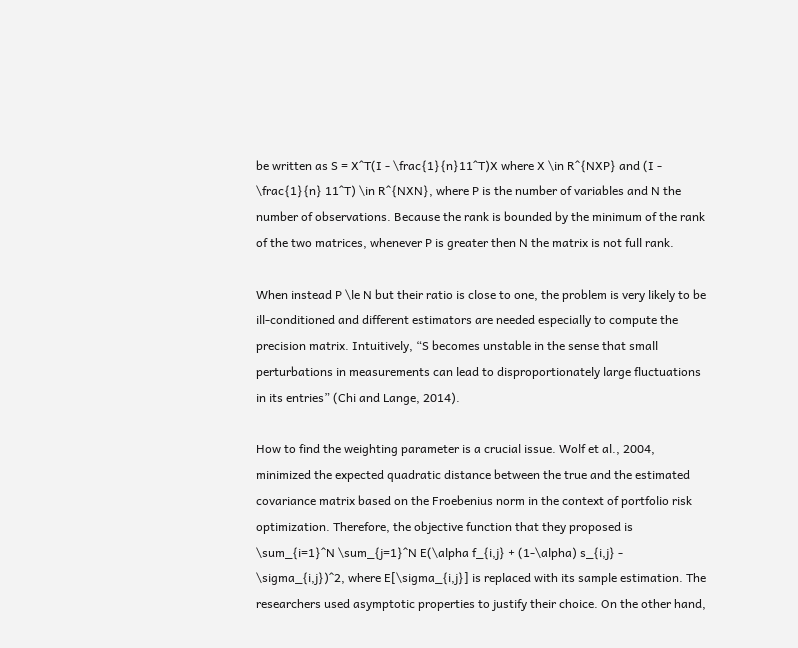be written as S = X^T(I - \frac{1}{n}11^T)X where X \in R^{NXP} and (I - \frac{1}{n} 11^T) \in R^{NXN}, where P is the number of variables and N the number of observations. Because the rank is bounded by the minimum of the rank of the two matrices, whenever P is greater then N the matrix is not full rank.

When instead P \le N but their ratio is close to one, the problem is very likely to be ill-conditioned and different estimators are needed especially to compute the precision matrix. Intuitively, “S becomes unstable in the sense that small perturbations in measurements can lead to disproportionately large fluctuations in its entries” (Chi and Lange, 2014).

How to find the weighting parameter is a crucial issue. Wolf et al., 2004, minimized the expected quadratic distance between the true and the estimated covariance matrix based on the Froebenius norm in the context of portfolio risk optimization. Therefore, the objective function that they proposed is \sum_{i=1}^N \sum_{j=1}^N E(\alpha f_{i,j} + (1-\alpha) s_{i,j} - \sigma_{i,j})^2, where E[\sigma_{i,j}] is replaced with its sample estimation. The researchers used asymptotic properties to justify their choice. On the other hand,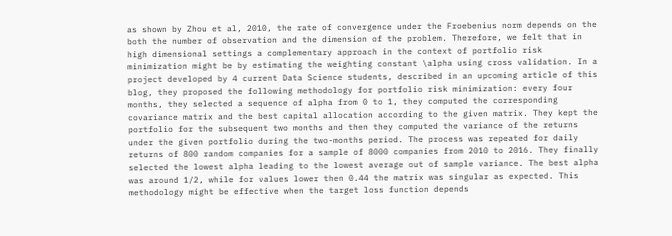as shown by Zhou et al, 2010, the rate of convergence under the Froebenius norm depends on the both the number of observation and the dimension of the problem. Therefore, we felt that in high dimensional settings a complementary approach in the context of portfolio risk minimization might be by estimating the weighting constant \alpha using cross validation. In a project developed by 4 current Data Science students, described in an upcoming article of this blog, they proposed the following methodology for portfolio risk minimization: every four months, they selected a sequence of alpha from 0 to 1, they computed the corresponding covariance matrix and the best capital allocation according to the given matrix. They kept the portfolio for the subsequent two months and then they computed the variance of the returns under the given portfolio during the two-months period. The process was repeated for daily returns of 800 random companies for a sample of 8000 companies from 2010 to 2016. They finally selected the lowest alpha leading to the lowest average out of sample variance. The best alpha was around 1/2, while for values lower then 0.44 the matrix was singular as expected. This methodology might be effective when the target loss function depends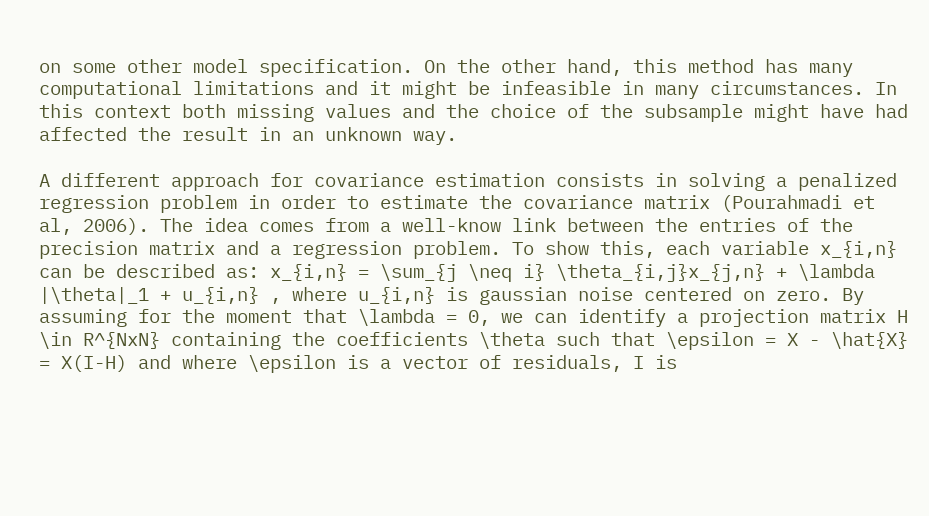on some other model specification. On the other hand, this method has many computational limitations and it might be infeasible in many circumstances. In this context both missing values and the choice of the subsample might have had affected the result in an unknown way.

A different approach for covariance estimation consists in solving a penalized regression problem in order to estimate the covariance matrix (Pourahmadi et al, 2006). The idea comes from a well-know link between the entries of the precision matrix and a regression problem. To show this, each variable x_{i,n} can be described as: x_{i,n} = \sum_{j \neq i} \theta_{i,j}x_{j,n} + \lambda |\theta|_1 + u_{i,n} , where u_{i,n} is gaussian noise centered on zero. By assuming for the moment that \lambda = 0, we can identify a projection matrix H \in R^{NxN} containing the coefficients \theta such that \epsilon = X - \hat{X} = X(I-H) and where \epsilon is a vector of residuals, I is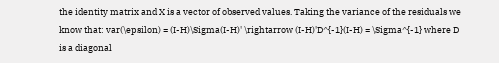the identity matrix and X is a vector of observed values. Taking the variance of the residuals we know that: var(\epsilon) = (I-H)\Sigma(I-H)' \rightarrow (I-H)'D^{-1}(I-H) = \Sigma^{-1} where D is a diagonal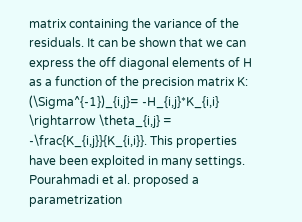matrix containing the variance of the residuals. It can be shown that we can express the off diagonal elements of H as a function of the precision matrix K: (\Sigma^{-1})_{i,j}= -H_{i,j}*K_{i,i} \rightarrow \theta_{i,j} = -\frac{K_{i,j}}{K_{i,i}}. This properties have been exploited in many settings. Pourahmadi et al. proposed a parametrization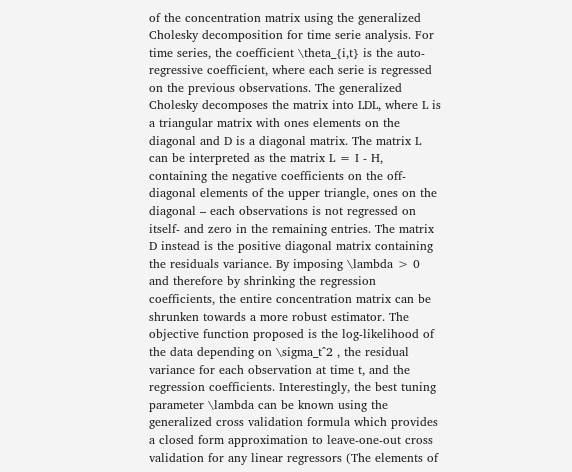of the concentration matrix using the generalized Cholesky decomposition for time serie analysis. For time series, the coefficient \theta_{i,t} is the auto-regressive coefficient, where each serie is regressed on the previous observations. The generalized Cholesky decomposes the matrix into LDL, where L is a triangular matrix with ones elements on the diagonal and D is a diagonal matrix. The matrix L can be interpreted as the matrix L = I - H, containing the negative coefficients on the off-diagonal elements of the upper triangle, ones on the diagonal – each observations is not regressed on itself- and zero in the remaining entries. The matrix D instead is the positive diagonal matrix containing the residuals variance. By imposing \lambda > 0 and therefore by shrinking the regression coefficients, the entire concentration matrix can be shrunken towards a more robust estimator. The objective function proposed is the log-likelihood of the data depending on \sigma_t^2 , the residual variance for each observation at time t, and the regression coefficients. Interestingly, the best tuning parameter \lambda can be known using the generalized cross validation formula which provides a closed form approximation to leave-one-out cross validation for any linear regressors (The elements of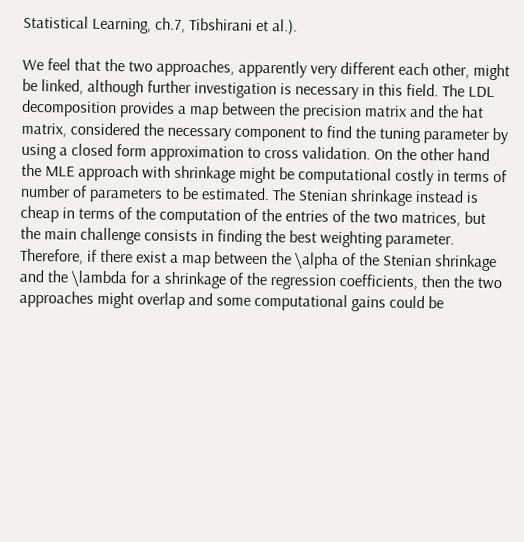Statistical Learning, ch.7, Tibshirani et al.).

We feel that the two approaches, apparently very different each other, might be linked, although further investigation is necessary in this field. The LDL decomposition provides a map between the precision matrix and the hat matrix, considered the necessary component to find the tuning parameter by using a closed form approximation to cross validation. On the other hand the MLE approach with shrinkage might be computational costly in terms of number of parameters to be estimated. The Stenian shrinkage instead is cheap in terms of the computation of the entries of the two matrices, but the main challenge consists in finding the best weighting parameter. Therefore, if there exist a map between the \alpha of the Stenian shrinkage and the \lambda for a shrinkage of the regression coefficients, then the two approaches might overlap and some computational gains could be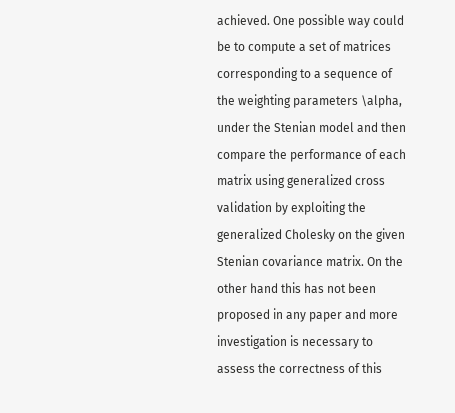achieved. One possible way could be to compute a set of matrices corresponding to a sequence of the weighting parameters \alpha, under the Stenian model and then compare the performance of each matrix using generalized cross validation by exploiting the generalized Cholesky on the given Stenian covariance matrix. On the other hand this has not been proposed in any paper and more investigation is necessary to assess the correctness of this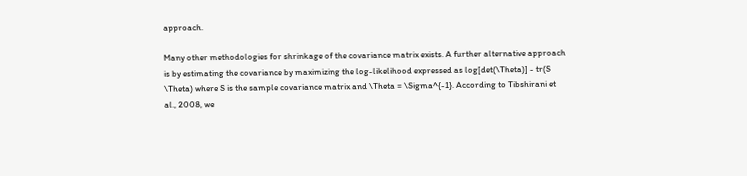approach.

Many other methodologies for shrinkage of the covariance matrix exists. A further alternative approach is by estimating the covariance by maximizing the log-likelihood expressed as log[det(\Theta)] - tr(S \Theta) where S is the sample covariance matrix and \Theta = \Sigma^{-1}. According to Tibshirani et al., 2008, we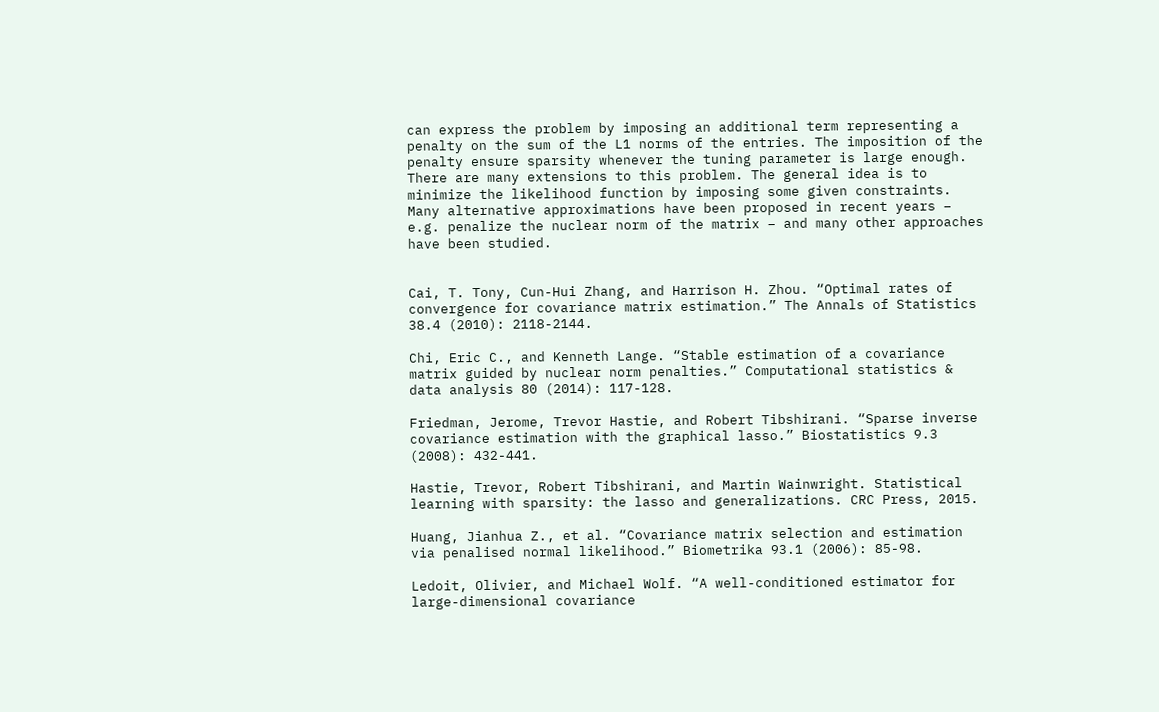can express the problem by imposing an additional term representing a penalty on the sum of the L1 norms of the entries. The imposition of the penalty ensure sparsity whenever the tuning parameter is large enough.
There are many extensions to this problem. The general idea is to minimize the likelihood function by imposing some given constraints. Many alternative approximations have been proposed in recent years – e.g. penalize the nuclear norm of the matrix – and many other approaches have been studied.


Cai, T. Tony, Cun-Hui Zhang, and Harrison H. Zhou. “Optimal rates of convergence for covariance matrix estimation.” The Annals of Statistics 38.4 (2010): 2118-2144.

Chi, Eric C., and Kenneth Lange. “Stable estimation of a covariance matrix guided by nuclear norm penalties.” Computational statistics & data analysis 80 (2014): 117-128.

Friedman, Jerome, Trevor Hastie, and Robert Tibshirani. “Sparse inverse covariance estimation with the graphical lasso.” Biostatistics 9.3 (2008): 432-441.

Hastie, Trevor, Robert Tibshirani, and Martin Wainwright. Statistical learning with sparsity: the lasso and generalizations. CRC Press, 2015.

Huang, Jianhua Z., et al. “Covariance matrix selection and estimation via penalised normal likelihood.” Biometrika 93.1 (2006): 85-98.

Ledoit, Olivier, and Michael Wolf. “A well-conditioned estimator for large-dimensional covariance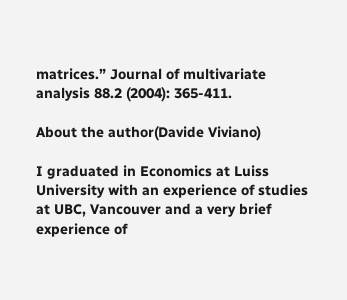matrices.” Journal of multivariate analysis 88.2 (2004): 365-411.

About the author(Davide Viviano)

I graduated in Economics at Luiss University with an experience of studies at UBC, Vancouver and a very brief experience of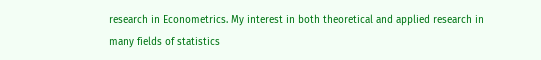research in Econometrics. My interest in both theoretical and applied research in many fields of statistics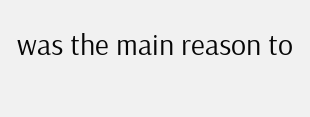was the main reason to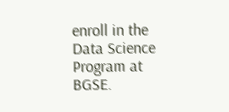enroll in the Data Science Program at BGSE.